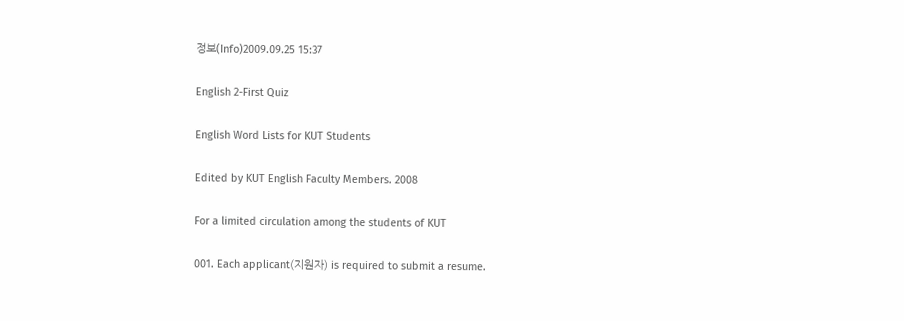정보(Info)2009.09.25 15:37

English 2-First Quiz

English Word Lists for KUT Students

Edited by KUT English Faculty Members. 2008

For a limited circulation among the students of KUT

001. Each applicant(지원자) is required to submit a resume.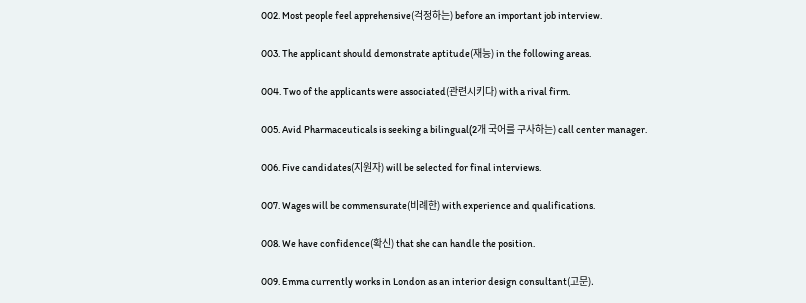002. Most people feel apprehensive(걱정하는) before an important job interview.

003. The applicant should demonstrate aptitude(재능) in the following areas.

004. Two of the applicants were associated(관련시키다) with a rival firm.

005. Avid Pharmaceuticals is seeking a bilingual(2개 국어를 구사하는) call center manager.

006. Five candidates(지원자) will be selected for final interviews.

007. Wages will be commensurate(비례한) with experience and qualifications.

008. We have confidence(확신) that she can handle the position.

009. Emma currently works in London as an interior design consultant(고문).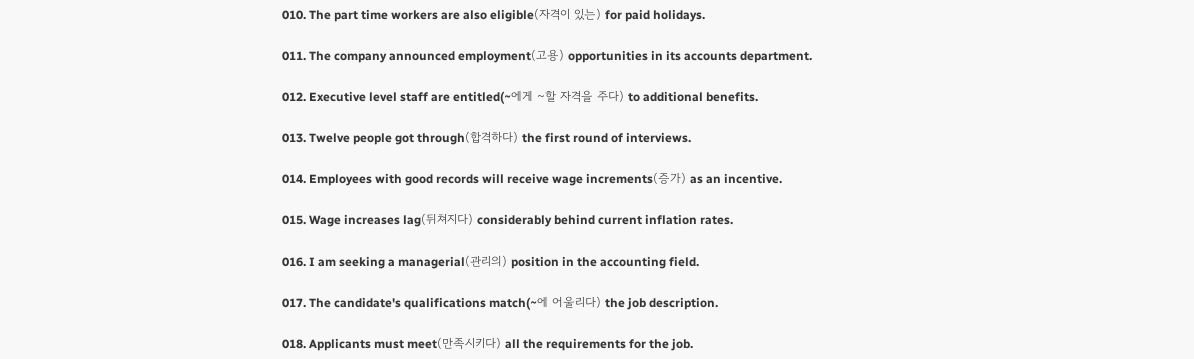010. The part time workers are also eligible(자격이 있는) for paid holidays.

011. The company announced employment(고용) opportunities in its accounts department.

012. Executive level staff are entitled(~에게 ~할 자격을 주다) to additional benefits.

013. Twelve people got through(합격하다) the first round of interviews.

014. Employees with good records will receive wage increments(증가) as an incentive.

015. Wage increases lag(뒤쳐지다) considerably behind current inflation rates.

016. I am seeking a managerial(관리의) position in the accounting field.

017. The candidate's qualifications match(~에 어울리다) the job description.

018. Applicants must meet(만족시키다) all the requirements for the job.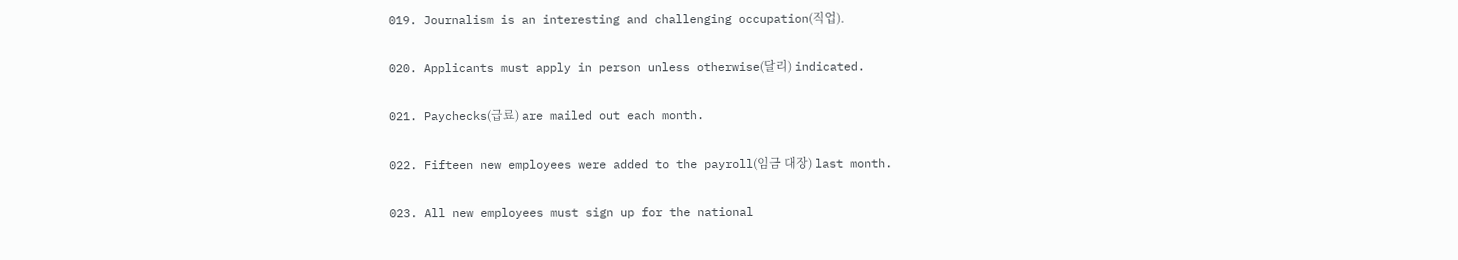019. Journalism is an interesting and challenging occupation(직업).

020. Applicants must apply in person unless otherwise(달리) indicated.

021. Paychecks(급료) are mailed out each month.

022. Fifteen new employees were added to the payroll(임금 대장) last month.

023. All new employees must sign up for the national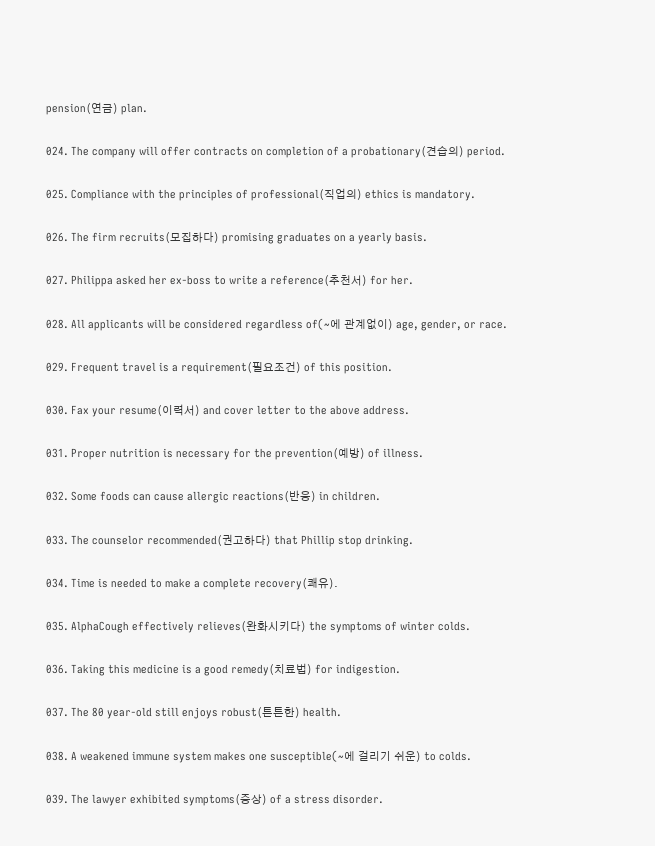pension(연금) plan.

024. The company will offer contracts on completion of a probationary(견습의) period.

025. Compliance with the principles of professional(직업의) ethics is mandatory.

026. The firm recruits(모집하다) promising graduates on a yearly basis.

027. Philippa asked her ex-boss to write a reference(추천서) for her.

028. All applicants will be considered regardless of(~에 관계없이) age, gender, or race.

029. Frequent travel is a requirement(필요조건) of this position.

030. Fax your resume(이력서) and cover letter to the above address.

031. Proper nutrition is necessary for the prevention(예방) of illness.

032. Some foods can cause allergic reactions(반응) in children.

033. The counselor recommended(권고하다) that Phillip stop drinking.

034. Time is needed to make a complete recovery(쾌유).

035. AlphaCough effectively relieves(완화시키다) the symptoms of winter colds.

036. Taking this medicine is a good remedy(치료법) for indigestion.

037. The 80 year-old still enjoys robust(튼튼한) health.

038. A weakened immune system makes one susceptible(~에 걸리기 쉬운) to colds.

039. The lawyer exhibited symptoms(증상) of a stress disorder.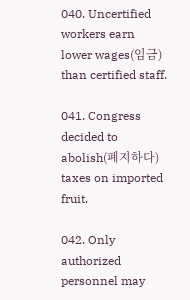040. Uncertified workers earn lower wages(임금) than certified staff.

041. Congress decided to abolish(폐지하다) taxes on imported fruit.

042. Only authorized personnel may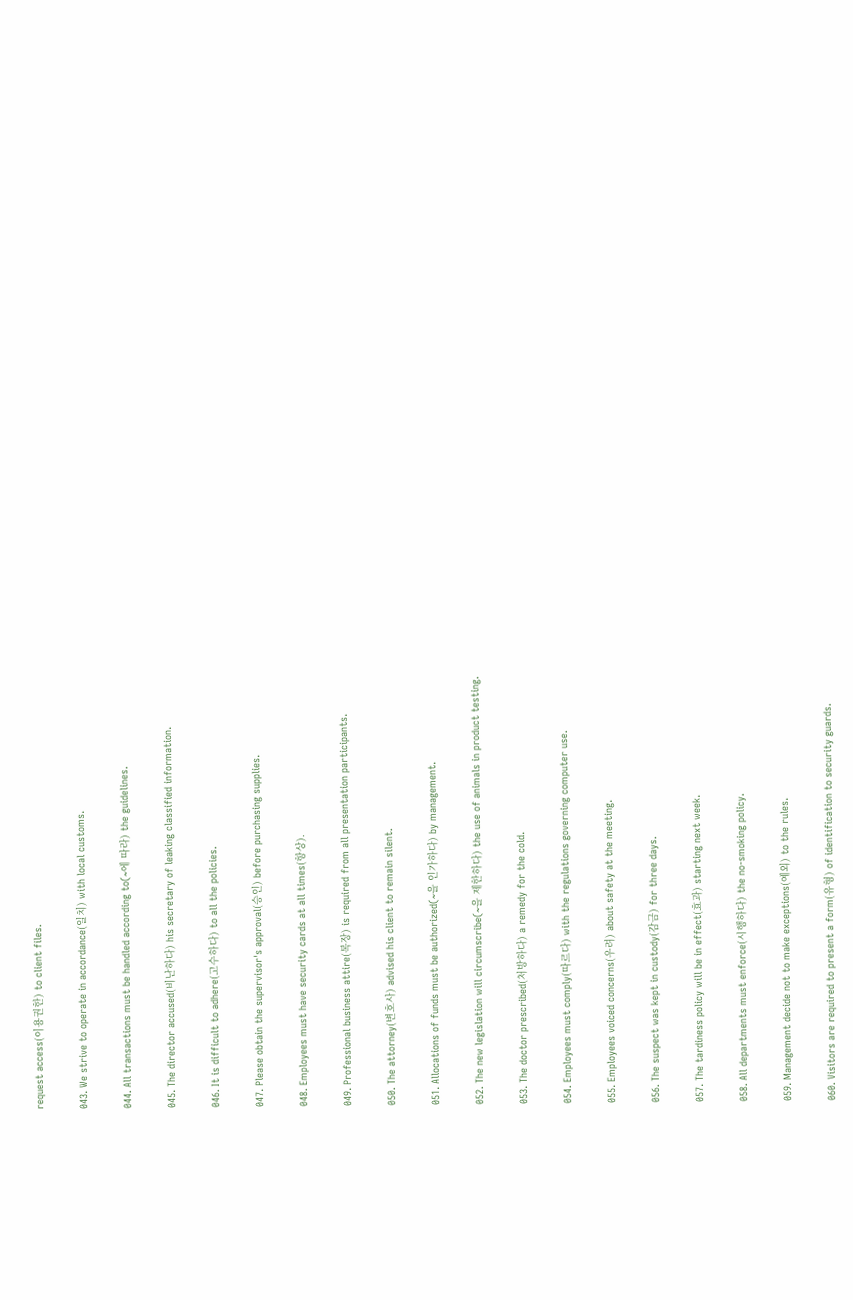request access(이용권한) to client files.

043. We strive to operate in accordance(일치) with local customs.

044. All transactions must be handled according to(~에 따라) the guidelines.

045. The director accused(비난하다) his secretary of leaking classified information.

046. It is difficult to adhere(고수하다) to all the policies.

047. Please obtain the supervisor's approval(승인) before purchasing supplies.

048. Employees must have security cards at all times(항상).

049. Professional business attire(복장) is required from all presentation participants.

050. The attorney(변호사) advised his client to remain silent.

051. Allocations of funds must be authorized(~을 인가하다) by management.

052. The new legislation will circumscribe(~을 제한하다) the use of animals in product testing.

053. The doctor prescribed(처방하다) a remedy for the cold.

054. Employees must comply(따르다) with the regulations governing computer use.

055. Employees voiced concerns(우려) about safety at the meeting.

056. The suspect was kept in custody(감금) for three days.

057. The tardiness policy will be in effect(효과) starting next week.

058. All departments must enforce(시행하다) the no-smoking policy.

059. Management decide not to make exceptions(예외) to the rules.

060. Visitors are required to present a form(유형) of identification to security guards.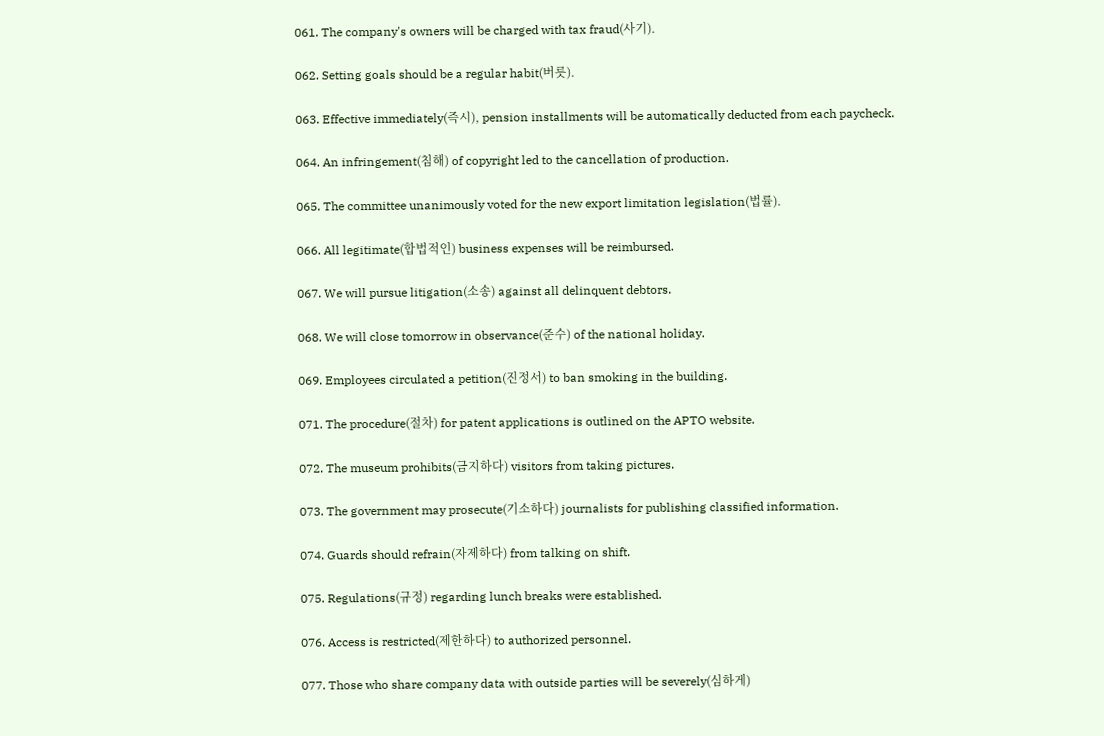061. The company's owners will be charged with tax fraud(사기).

062. Setting goals should be a regular habit(버릇).

063. Effective immediately(즉시), pension installments will be automatically deducted from each paycheck.

064. An infringement(침해) of copyright led to the cancellation of production.

065. The committee unanimously voted for the new export limitation legislation(법률).

066. All legitimate(합법적인) business expenses will be reimbursed.

067. We will pursue litigation(소송) against all delinquent debtors.

068. We will close tomorrow in observance(준수) of the national holiday.

069. Employees circulated a petition(진정서) to ban smoking in the building.

071. The procedure(절차) for patent applications is outlined on the APTO website.

072. The museum prohibits(금지하다) visitors from taking pictures.

073. The government may prosecute(기소하다) journalists for publishing classified information.

074. Guards should refrain(자제하다) from talking on shift.

075. Regulations(규정) regarding lunch breaks were established.

076. Access is restricted(제한하다) to authorized personnel.

077. Those who share company data with outside parties will be severely(심하게)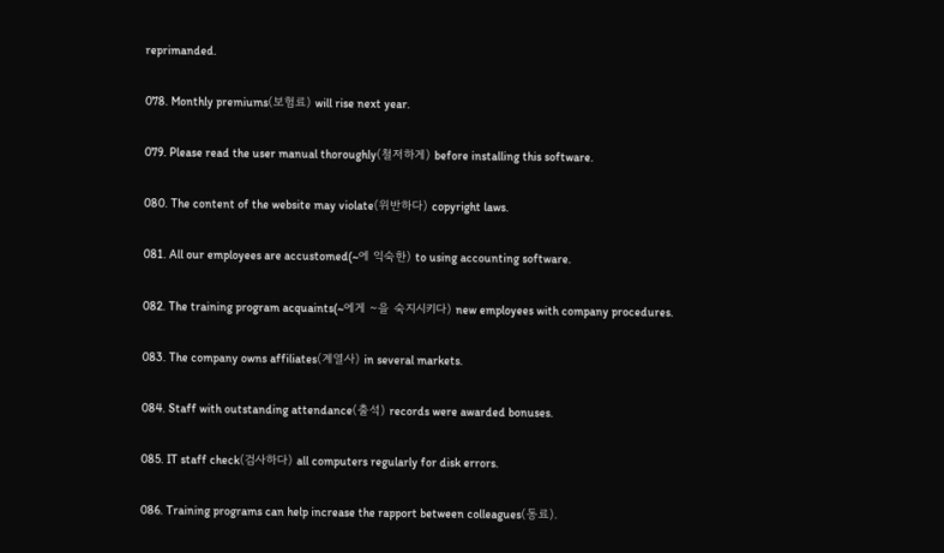reprimanded.

078. Monthly premiums(보험료) will rise next year.

079. Please read the user manual thoroughly(철저하게) before installing this software.

080. The content of the website may violate(위반하다) copyright laws.

081. All our employees are accustomed(~에 익숙한) to using accounting software.

082. The training program acquaints(~에게 ~을 숙지시키다) new employees with company procedures.

083. The company owns affiliates(계열사) in several markets.

084. Staff with outstanding attendance(출석) records were awarded bonuses.

085. IT staff check(검사하다) all computers regularly for disk errors.

086. Training programs can help increase the rapport between colleagues(동료).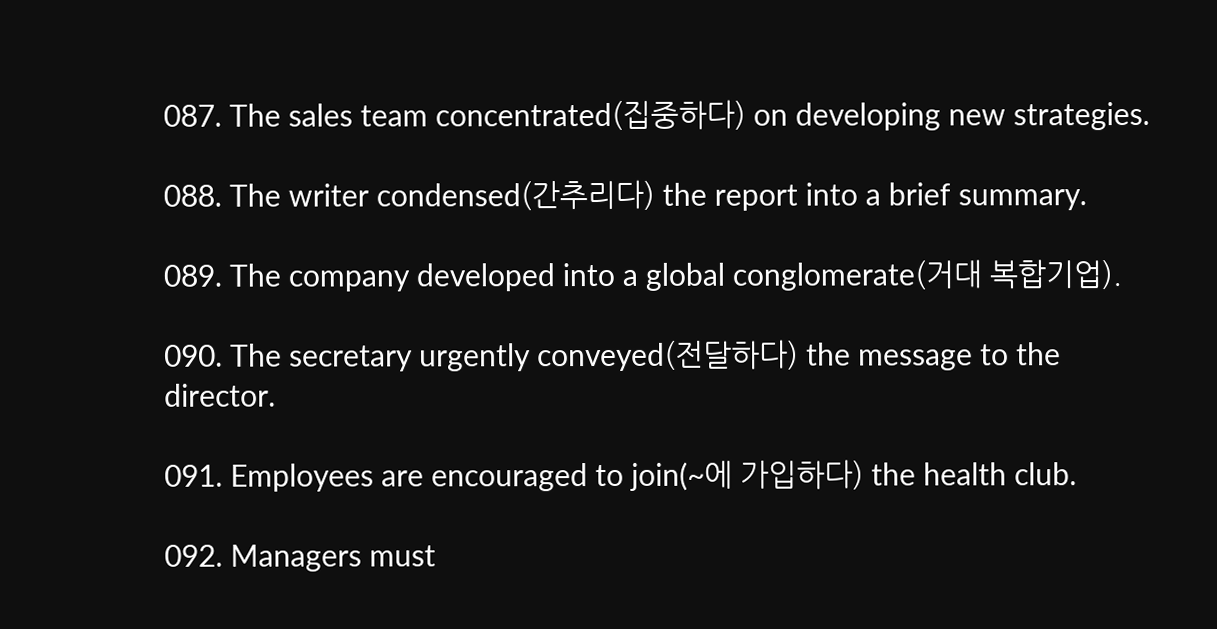087. The sales team concentrated(집중하다) on developing new strategies.

088. The writer condensed(간추리다) the report into a brief summary.

089. The company developed into a global conglomerate(거대 복합기업).

090. The secretary urgently conveyed(전달하다) the message to the director.

091. Employees are encouraged to join(~에 가입하다) the health club.

092. Managers must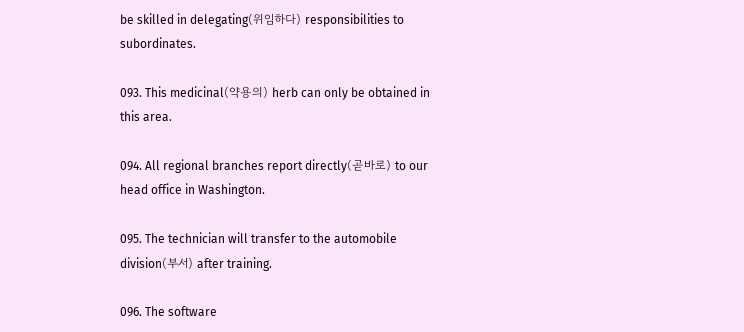be skilled in delegating(위임하다) responsibilities to subordinates.

093. This medicinal(약용의) herb can only be obtained in this area.

094. All regional branches report directly(곧바로) to our head office in Washington.

095. The technician will transfer to the automobile division(부서) after training.

096. The software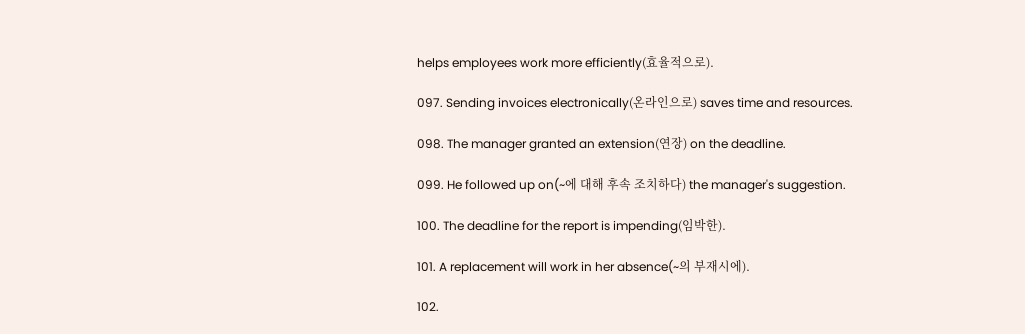helps employees work more efficiently(효율적으로).

097. Sending invoices electronically(온라인으로) saves time and resources.

098. The manager granted an extension(연장) on the deadline.

099. He followed up on(~에 대해 후속 조치하다) the manager's suggestion.

100. The deadline for the report is impending(임박한).

101. A replacement will work in her absence(~의 부재시에).

102.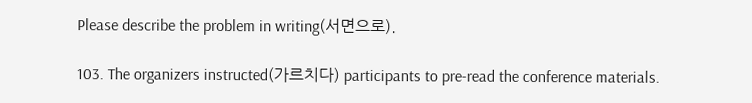Please describe the problem in writing(서면으로).

103. The organizers instructed(가르치다) participants to pre-read the conference materials.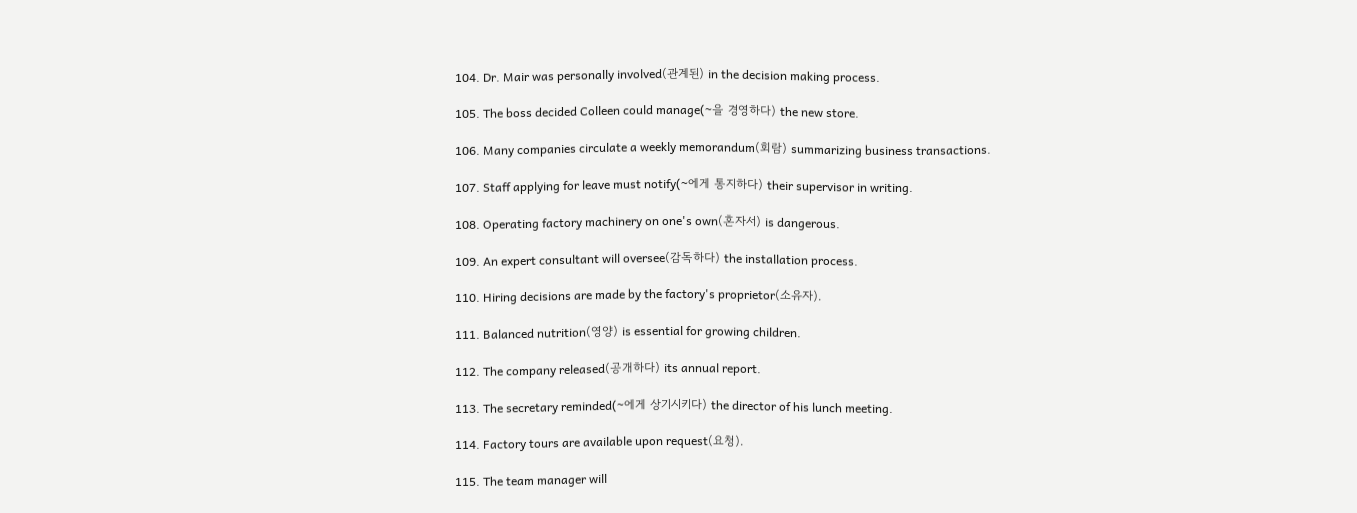104. Dr. Mair was personally involved(관계된) in the decision making process.

105. The boss decided Colleen could manage(~을 경영하다) the new store.

106. Many companies circulate a weekly memorandum(회람) summarizing business transactions.

107. Staff applying for leave must notify(~에게 통지하다) their supervisor in writing.

108. Operating factory machinery on one's own(혼자서) is dangerous.

109. An expert consultant will oversee(감독하다) the installation process.

110. Hiring decisions are made by the factory's proprietor(소유자).

111. Balanced nutrition(영양) is essential for growing children.

112. The company released(공개하다) its annual report.

113. The secretary reminded(~에게 상기시키다) the director of his lunch meeting.

114. Factory tours are available upon request(요청).

115. The team manager will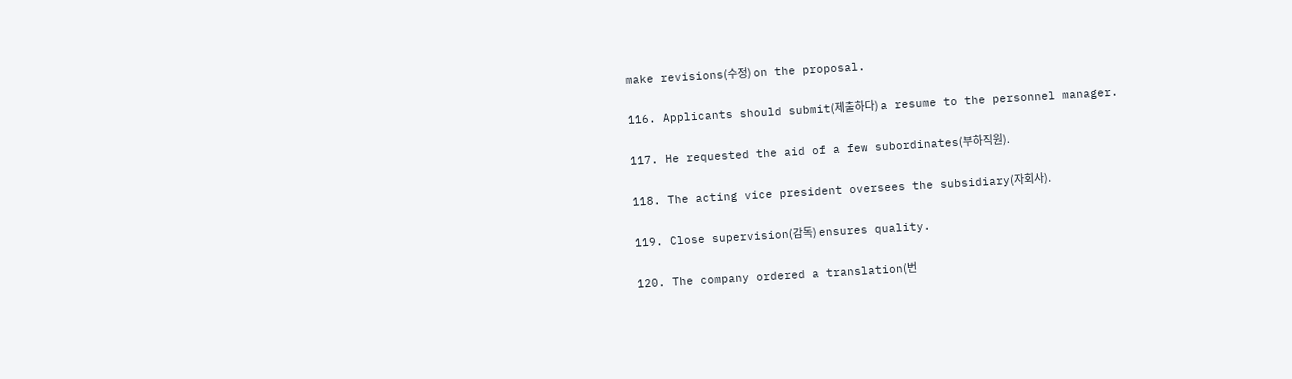make revisions(수정) on the proposal.

116. Applicants should submit(제출하다) a resume to the personnel manager.

117. He requested the aid of a few subordinates(부하직원).

118. The acting vice president oversees the subsidiary(자회사).

119. Close supervision(감독) ensures quality.

120. The company ordered a translation(번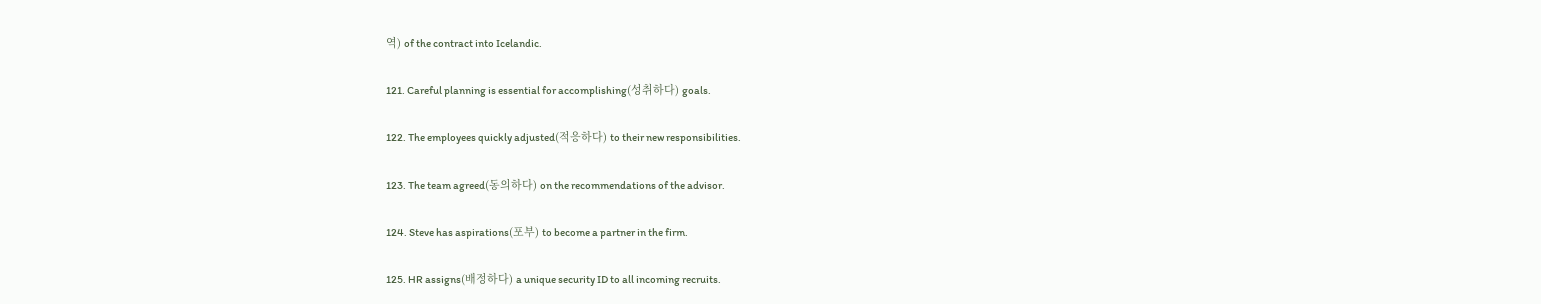역) of the contract into Icelandic.

121. Careful planning is essential for accomplishing(성취하다) goals.

122. The employees quickly adjusted(적응하다) to their new responsibilities.

123. The team agreed(동의하다) on the recommendations of the advisor.

124. Steve has aspirations(포부) to become a partner in the firm.

125. HR assigns(배정하다) a unique security ID to all incoming recruits.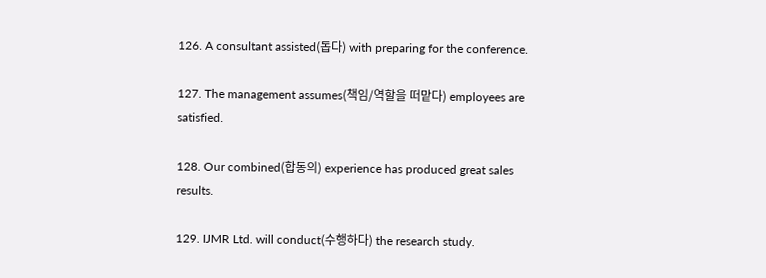126. A consultant assisted(돕다) with preparing for the conference.

127. The management assumes(책임/역할을 떠맡다) employees are satisfied.

128. Our combined(합동의) experience has produced great sales results.

129. IJMR Ltd. will conduct(수행하다) the research study.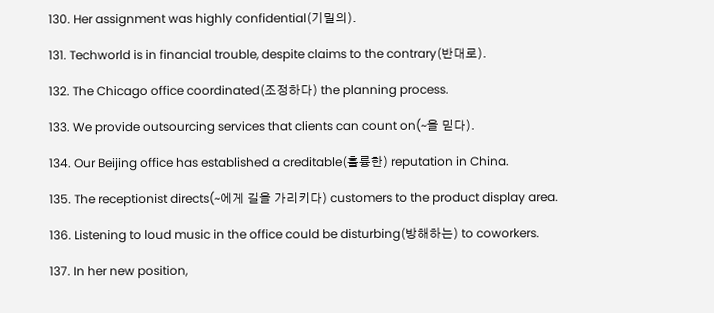130. Her assignment was highly confidential(기밀의).

131. Techworld is in financial trouble, despite claims to the contrary(반대로).

132. The Chicago office coordinated(조정하다) the planning process.

133. We provide outsourcing services that clients can count on(~을 믿다).

134. Our Beijing office has established a creditable(훌륭한) reputation in China.

135. The receptionist directs(~에게 길을 가리키다) customers to the product display area.

136. Listening to loud music in the office could be disturbing(방해하는) to coworkers.

137. In her new position,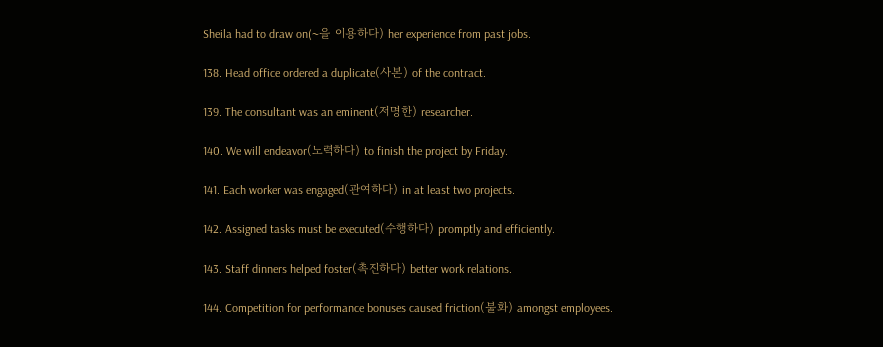Sheila had to draw on(~을 이용하다) her experience from past jobs.

138. Head office ordered a duplicate(사본) of the contract.

139. The consultant was an eminent(저명한) researcher.

140. We will endeavor(노력하다) to finish the project by Friday.

141. Each worker was engaged(관여하다) in at least two projects.

142. Assigned tasks must be executed(수행하다) promptly and efficiently.

143. Staff dinners helped foster(촉진하다) better work relations.

144. Competition for performance bonuses caused friction(불화) amongst employees.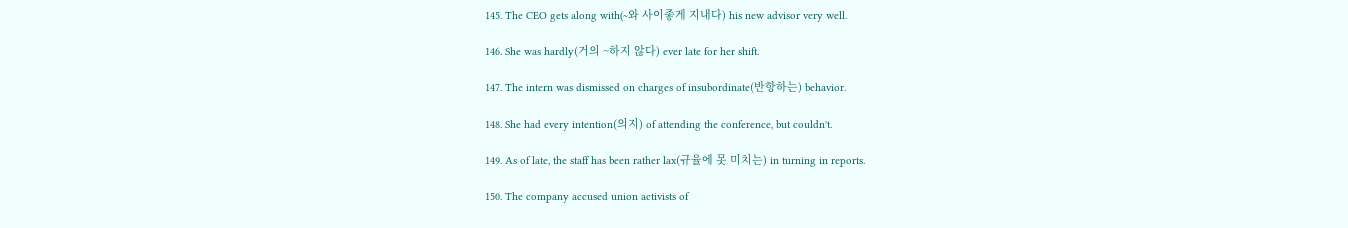145. The CEO gets along with(~와 사이좋게 지내다) his new advisor very well.

146. She was hardly(거의 ~하지 않다) ever late for her shift.

147. The intern was dismissed on charges of insubordinate(반항하는) behavior.

148. She had every intention(의지) of attending the conference, but couldn't.

149. As of late, the staff has been rather lax(규율에 못 미치는) in turning in reports.

150. The company accused union activists of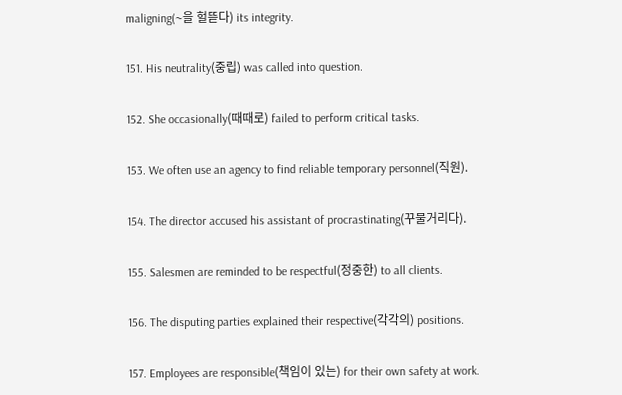maligning(~을 헐뜯다) its integrity.

151. His neutrality(중립) was called into question.

152. She occasionally(때때로) failed to perform critical tasks.

153. We often use an agency to find reliable temporary personnel(직원).

154. The director accused his assistant of procrastinating(꾸물거리다).

155. Salesmen are reminded to be respectful(정중한) to all clients.

156. The disputing parties explained their respective(각각의) positions.

157. Employees are responsible(책임이 있는) for their own safety at work.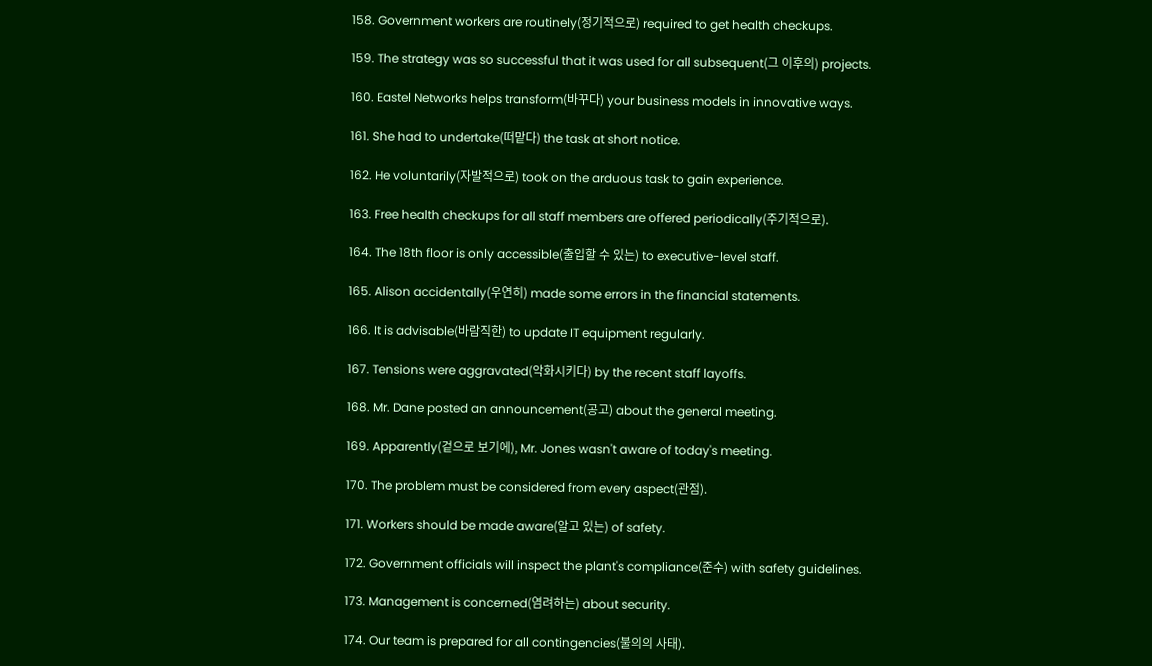158. Government workers are routinely(정기적으로) required to get health checkups.

159. The strategy was so successful that it was used for all subsequent(그 이후의) projects.

160. Eastel Networks helps transform(바꾸다) your business models in innovative ways.

161. She had to undertake(떠맡다) the task at short notice.

162. He voluntarily(자발적으로) took on the arduous task to gain experience.

163. Free health checkups for all staff members are offered periodically(주기적으로).

164. The 18th floor is only accessible(출입할 수 있는) to executive-level staff.

165. Alison accidentally(우연히) made some errors in the financial statements.

166. It is advisable(바람직한) to update IT equipment regularly.

167. Tensions were aggravated(악화시키다) by the recent staff layoffs.

168. Mr. Dane posted an announcement(공고) about the general meeting.

169. Apparently(겉으로 보기에), Mr. Jones wasn't aware of today's meeting.

170. The problem must be considered from every aspect(관점).

171. Workers should be made aware(알고 있는) of safety.

172. Government officials will inspect the plant's compliance(준수) with safety guidelines.

173. Management is concerned(염려하는) about security.

174. Our team is prepared for all contingencies(불의의 사태).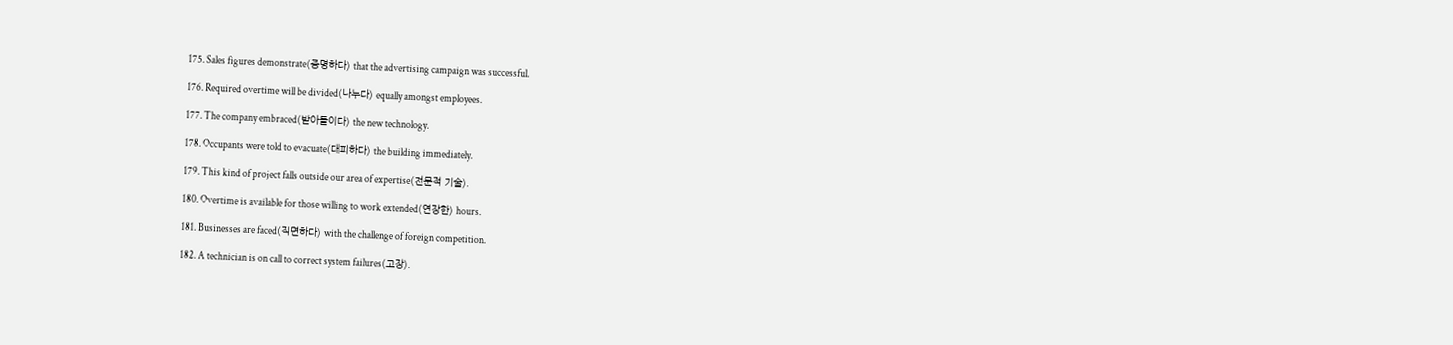175. Sales figures demonstrate(증명하다) that the advertising campaign was successful.

176. Required overtime will be divided(나누다) equally amongst employees.

177. The company embraced(받아들이다) the new technology.

178. Occupants were told to evacuate(대피하다) the building immediately.

179. This kind of project falls outside our area of expertise(전문적 기술).

180. Overtime is available for those willing to work extended(연장한) hours.

181. Businesses are faced(직면하다) with the challenge of foreign competition.

182. A technician is on call to correct system failures(고장).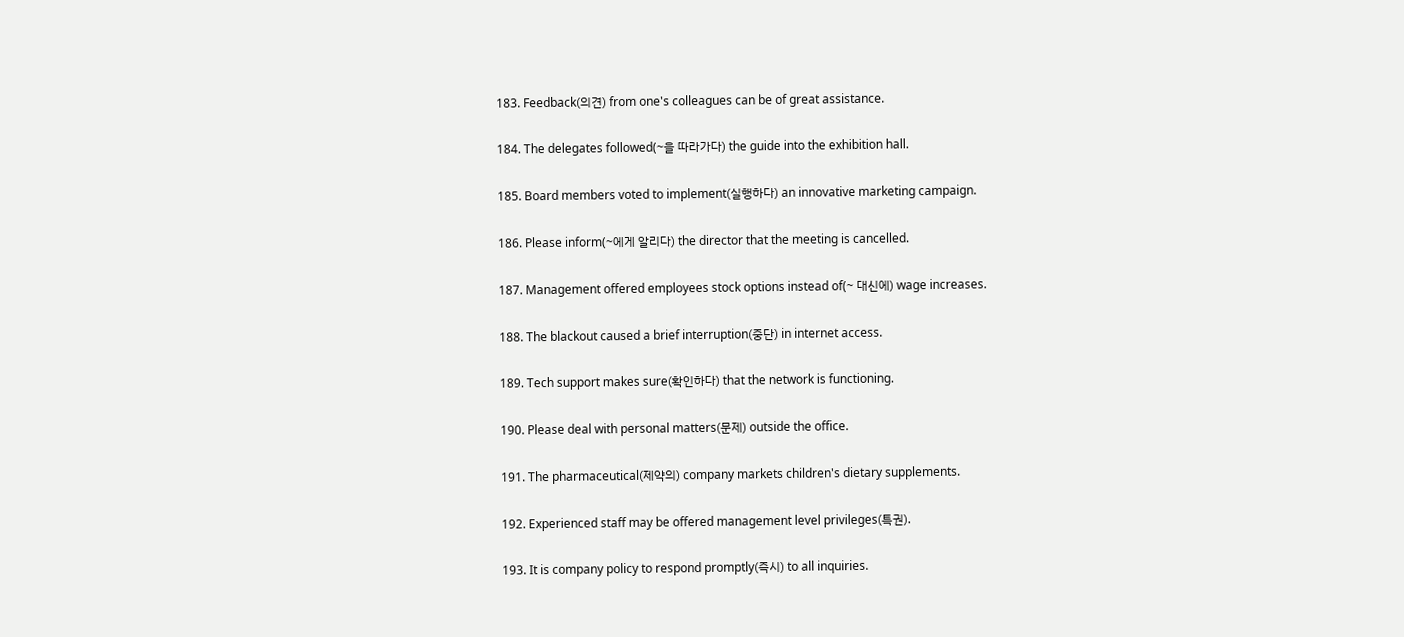183. Feedback(의견) from one's colleagues can be of great assistance.

184. The delegates followed(~을 따라가다) the guide into the exhibition hall.

185. Board members voted to implement(실행하다) an innovative marketing campaign.

186. Please inform(~에게 알리다) the director that the meeting is cancelled.

187. Management offered employees stock options instead of(~ 대신에) wage increases.

188. The blackout caused a brief interruption(중단) in internet access.

189. Tech support makes sure(확인하다) that the network is functioning.

190. Please deal with personal matters(문제) outside the office.

191. The pharmaceutical(제약의) company markets children's dietary supplements.

192. Experienced staff may be offered management level privileges(특권).

193. It is company policy to respond promptly(즉시) to all inquiries.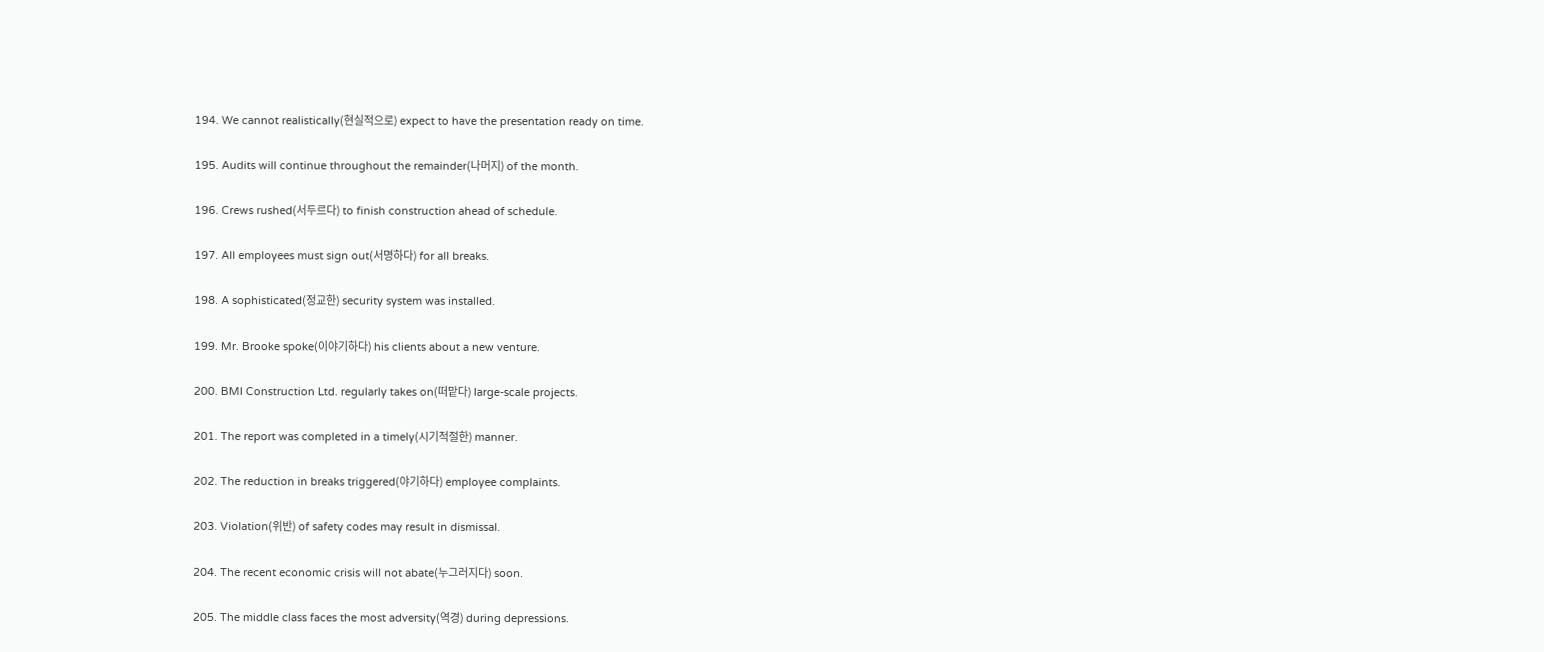194. We cannot realistically(현실적으로) expect to have the presentation ready on time.

195. Audits will continue throughout the remainder(나머지) of the month.

196. Crews rushed(서두르다) to finish construction ahead of schedule.

197. All employees must sign out(서명하다) for all breaks.

198. A sophisticated(정교한) security system was installed.

199. Mr. Brooke spoke(이야기하다) his clients about a new venture.

200. BMI Construction Ltd. regularly takes on(떠맡다) large-scale projects.

201. The report was completed in a timely(시기적절한) manner.

202. The reduction in breaks triggered(야기하다) employee complaints.

203. Violation(위반) of safety codes may result in dismissal.

204. The recent economic crisis will not abate(누그러지다) soon.

205. The middle class faces the most adversity(역경) during depressions.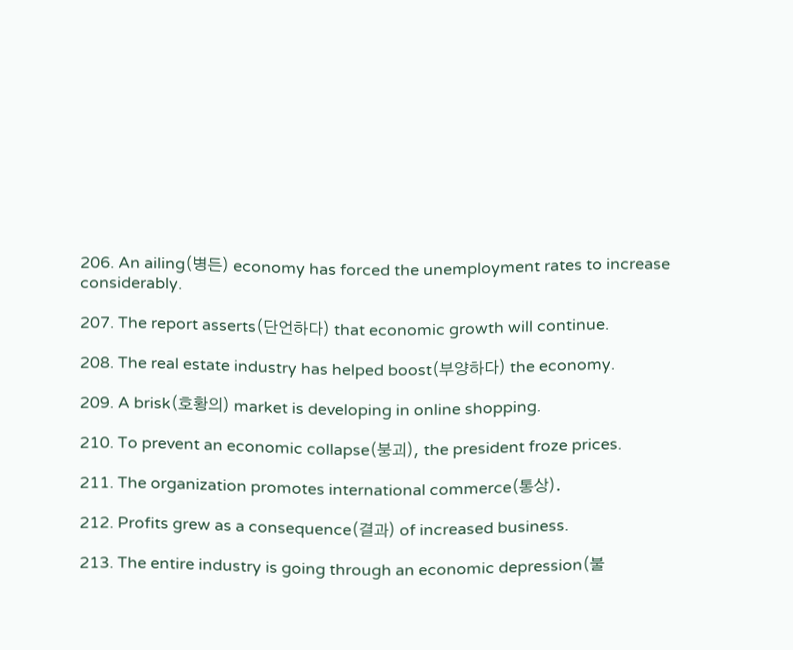206. An ailing(병든) economy has forced the unemployment rates to increase considerably.

207. The report asserts(단언하다) that economic growth will continue.

208. The real estate industry has helped boost(부양하다) the economy.

209. A brisk(호황의) market is developing in online shopping.

210. To prevent an economic collapse(붕괴), the president froze prices.

211. The organization promotes international commerce(통상).

212. Profits grew as a consequence(결과) of increased business.

213. The entire industry is going through an economic depression(불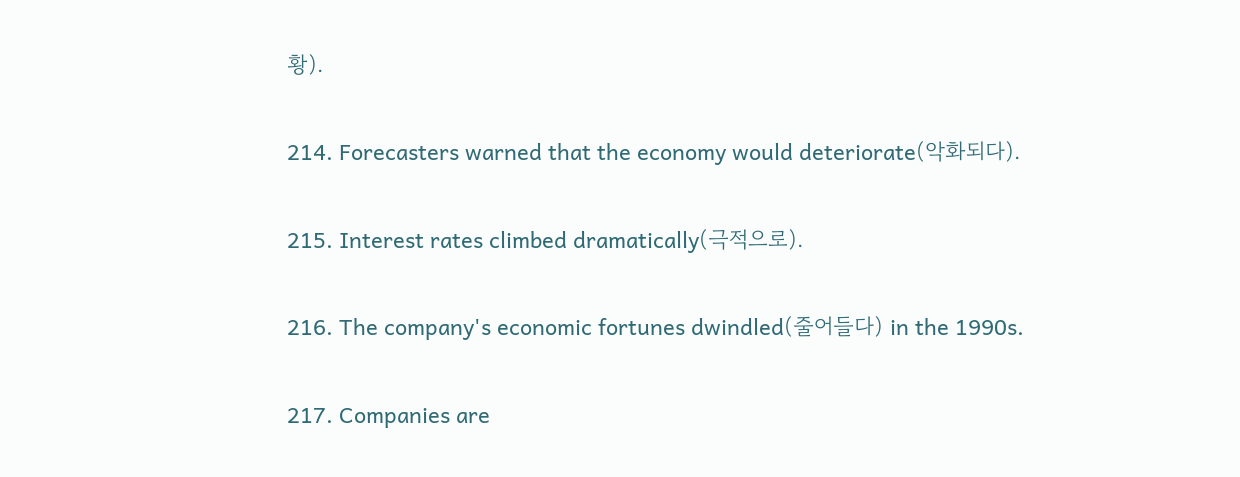황).

214. Forecasters warned that the economy would deteriorate(악화되다).

215. Interest rates climbed dramatically(극적으로).

216. The company's economic fortunes dwindled(줄어들다) in the 1990s.

217. Companies are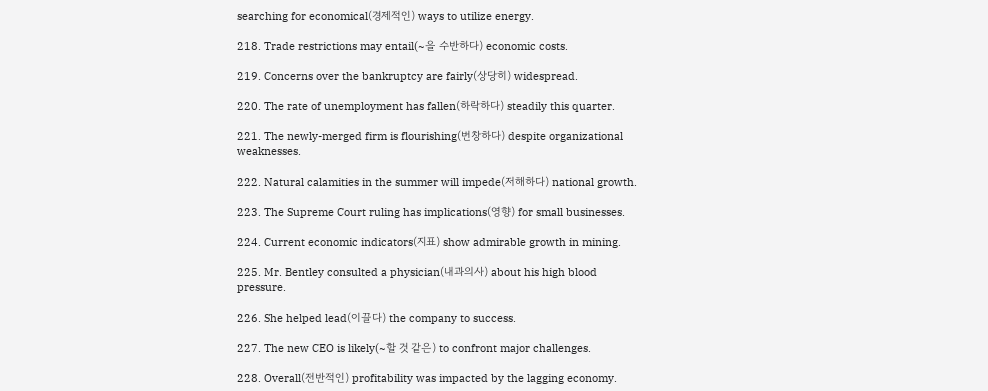searching for economical(경제적인) ways to utilize energy.

218. Trade restrictions may entail(~을 수반하다) economic costs.

219. Concerns over the bankruptcy are fairly(상당히) widespread.

220. The rate of unemployment has fallen(하락하다) steadily this quarter.

221. The newly-merged firm is flourishing(번창하다) despite organizational weaknesses.

222. Natural calamities in the summer will impede(저해하다) national growth.

223. The Supreme Court ruling has implications(영향) for small businesses.

224. Current economic indicators(지표) show admirable growth in mining.

225. Mr. Bentley consulted a physician(내과의사) about his high blood pressure.

226. She helped lead(이끌다) the company to success.

227. The new CEO is likely(~할 것 같은) to confront major challenges.

228. Overall(전반적인) profitability was impacted by the lagging economy.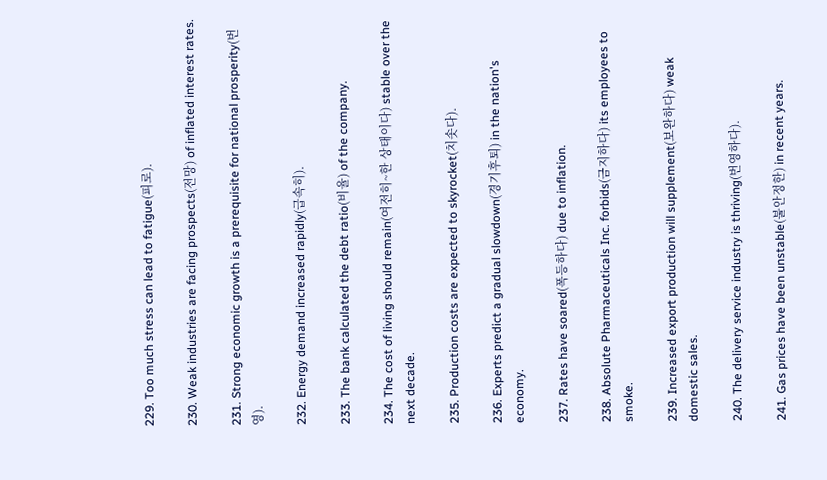229. Too much stress can lead to fatigue(피로).

230. Weak industries are facing prospects(전망) of inflated interest rates.

231. Strong economic growth is a prerequisite for national prosperity(번영).

232. Energy demand increased rapidly(급속히).

233. The bank calculated the debt ratio(비율) of the company.

234. The cost of living should remain(여전히~한 상태이다) stable over the next decade.

235. Production costs are expected to skyrocket(치솟다).

236. Experts predict a gradual slowdown(경기후퇴) in the nation's economy.

237. Rates have soared(폭등하다) due to inflation.

238. Absolute Pharmaceuticals Inc. forbids(금지하다) its employees to smoke.

239. Increased export production will supplement(보완하다) weak domestic sales.

240. The delivery service industry is thriving(번영하다).

241. Gas prices have been unstable(불안정한) in recent years.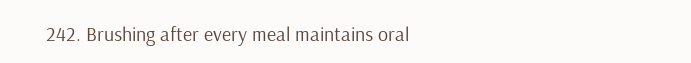242. Brushing after every meal maintains oral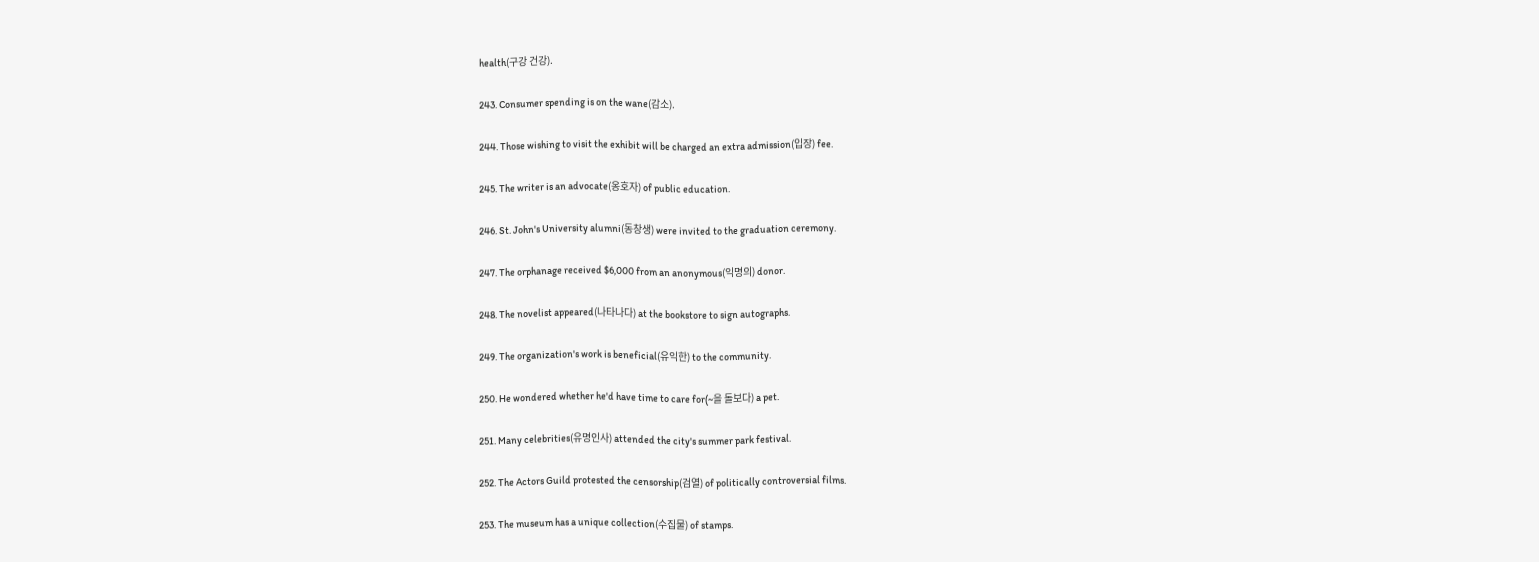health(구강 건강).

243. Consumer spending is on the wane(감소).

244. Those wishing to visit the exhibit will be charged an extra admission(입장) fee.

245. The writer is an advocate(옹호자) of public education.

246. St. John's University alumni(동창생) were invited to the graduation ceremony.

247. The orphanage received $6,000 from an anonymous(익명의) donor.

248. The novelist appeared(나타나다) at the bookstore to sign autographs.

249. The organization's work is beneficial(유익한) to the community.

250. He wondered whether he'd have time to care for(~을 돌보다) a pet.

251. Many celebrities(유명인사) attended the city's summer park festival.

252. The Actors Guild protested the censorship(검열) of politically controversial films.

253. The museum has a unique collection(수집물) of stamps.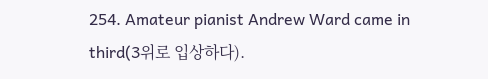254. Amateur pianist Andrew Ward came in third(3위로 입상하다).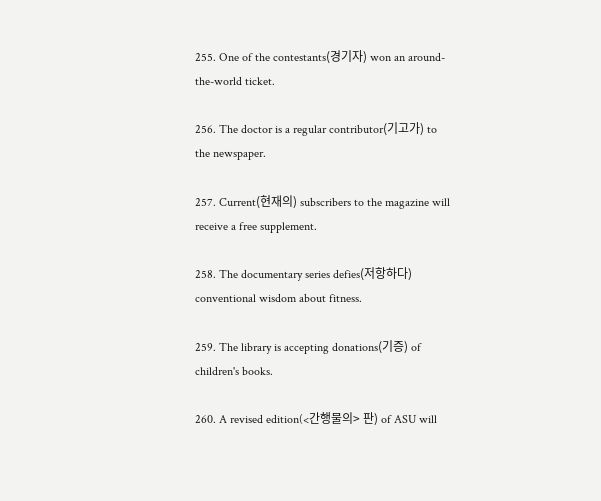255. One of the contestants(경기자) won an around-the-world ticket.

256. The doctor is a regular contributor(기고가) to the newspaper.

257. Current(현재의) subscribers to the magazine will receive a free supplement.

258. The documentary series defies(저항하다) conventional wisdom about fitness.

259. The library is accepting donations(기증) of children's books.

260. A revised edition(<간행물의> 판) of ASU will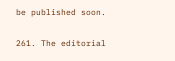be published soon.

261. The editorial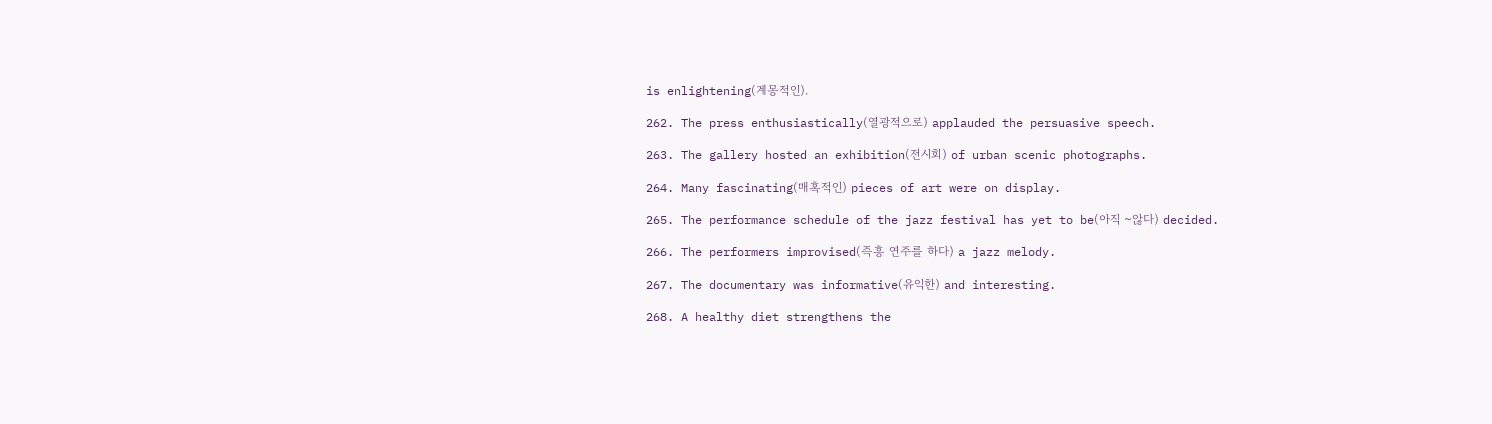is enlightening(계몽적인).

262. The press enthusiastically(열광적으로) applauded the persuasive speech.

263. The gallery hosted an exhibition(전시회) of urban scenic photographs.

264. Many fascinating(매혹적인) pieces of art were on display.

265. The performance schedule of the jazz festival has yet to be(아직 ~않다) decided.

266. The performers improvised(즉흥 연주를 하다) a jazz melody.

267. The documentary was informative(유익한) and interesting.

268. A healthy diet strengthens the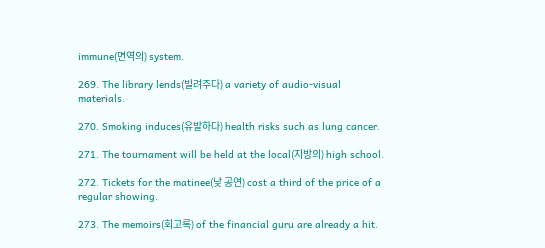immune(면역의) system.

269. The library lends(빌려주다) a variety of audio-visual materials.

270. Smoking induces(유발하다) health risks such as lung cancer.

271. The tournament will be held at the local(지방의) high school.

272. Tickets for the matinee(낮 공연) cost a third of the price of a regular showing.

273. The memoirs(회고록) of the financial guru are already a hit.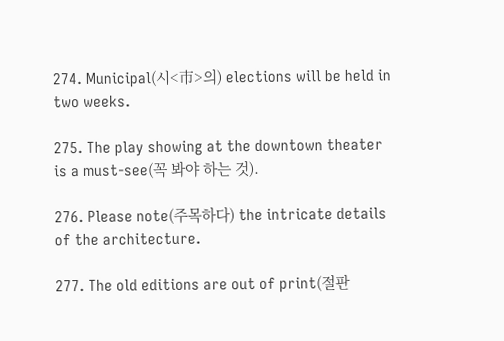274. Municipal(시<市>의) elections will be held in two weeks.

275. The play showing at the downtown theater is a must-see(꼭 봐야 하는 것).

276. Please note(주목하다) the intricate details of the architecture.

277. The old editions are out of print(절판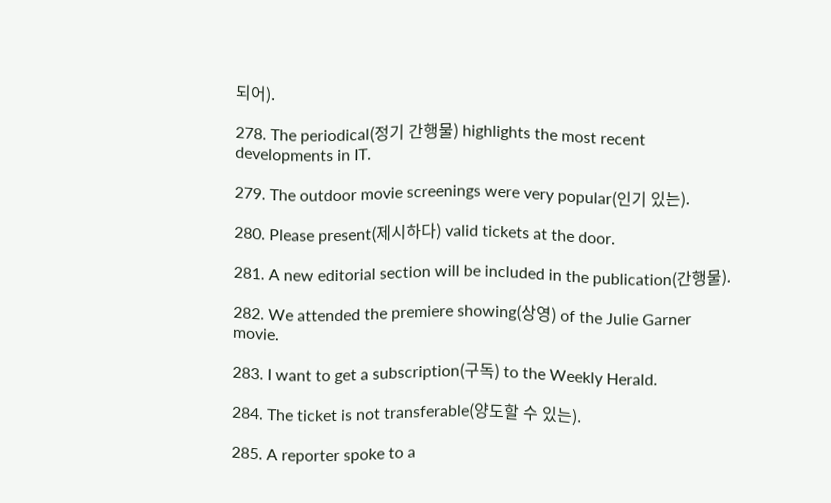되어).

278. The periodical(정기 간행물) highlights the most recent developments in IT.

279. The outdoor movie screenings were very popular(인기 있는).

280. Please present(제시하다) valid tickets at the door.

281. A new editorial section will be included in the publication(간행물).

282. We attended the premiere showing(상영) of the Julie Garner movie.

283. I want to get a subscription(구독) to the Weekly Herald.

284. The ticket is not transferable(양도할 수 있는).

285. A reporter spoke to a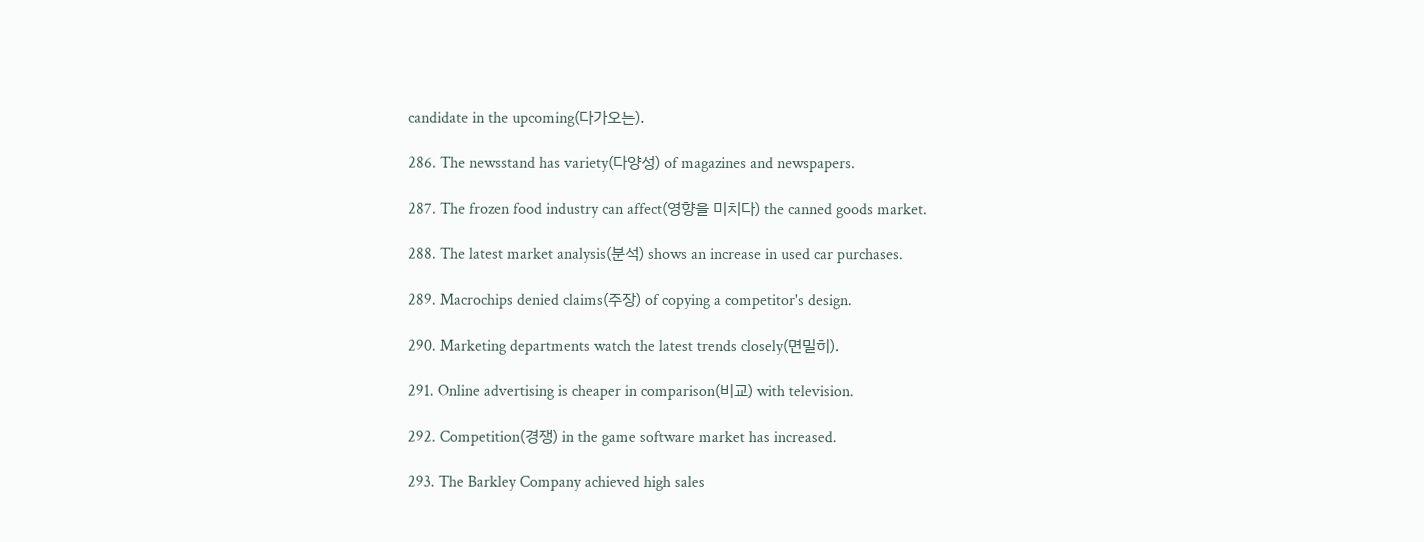candidate in the upcoming(다가오는).

286. The newsstand has variety(다양성) of magazines and newspapers.

287. The frozen food industry can affect(영향을 미치다) the canned goods market.

288. The latest market analysis(분석) shows an increase in used car purchases.

289. Macrochips denied claims(주장) of copying a competitor's design.

290. Marketing departments watch the latest trends closely(면밀히).

291. Online advertising is cheaper in comparison(비교) with television.

292. Competition(경쟁) in the game software market has increased.

293. The Barkley Company achieved high sales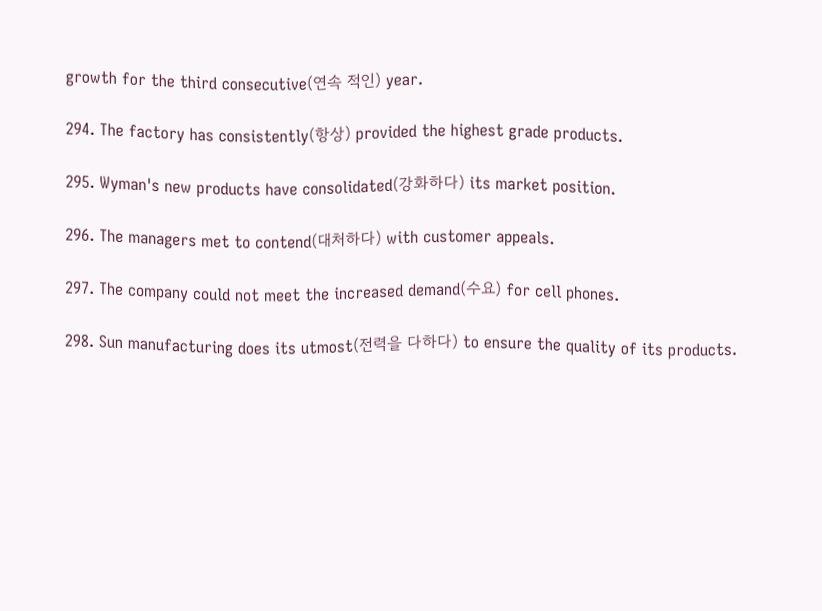growth for the third consecutive(연속 적인) year.

294. The factory has consistently(항상) provided the highest grade products.

295. Wyman's new products have consolidated(강화하다) its market position.

296. The managers met to contend(대처하다) with customer appeals.

297. The company could not meet the increased demand(수요) for cell phones.

298. Sun manufacturing does its utmost(전력을 다하다) to ensure the quality of its products.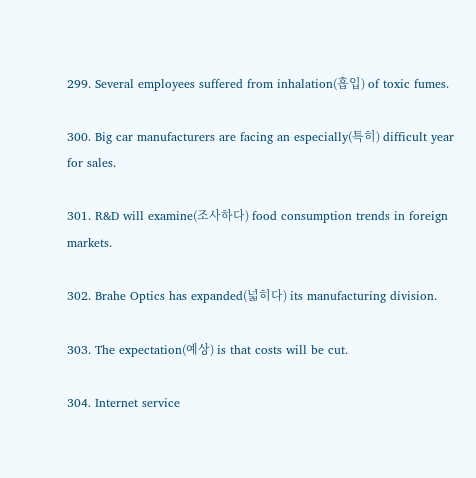299. Several employees suffered from inhalation(흡입) of toxic fumes.

300. Big car manufacturers are facing an especially(특히) difficult year for sales.

301. R&D will examine(조사하다) food consumption trends in foreign markets.

302. Brahe Optics has expanded(넓히다) its manufacturing division.

303. The expectation(예상) is that costs will be cut.

304. Internet service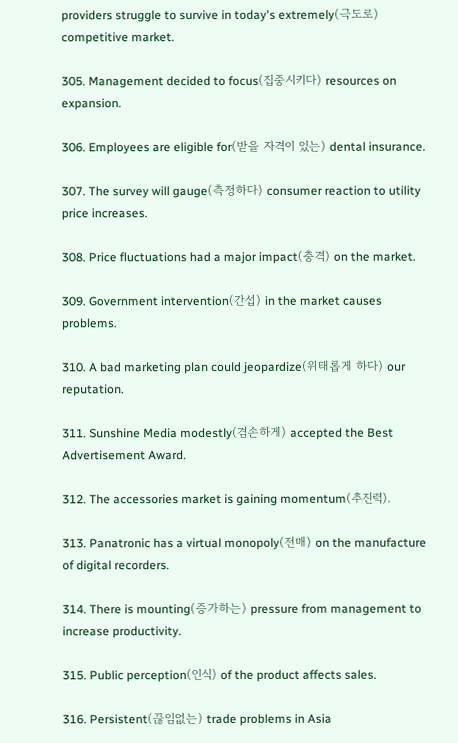providers struggle to survive in today's extremely(극도로) competitive market.

305. Management decided to focus(집중시키다) resources on expansion.

306. Employees are eligible for(받을 자격이 있는) dental insurance.

307. The survey will gauge(측정하다) consumer reaction to utility price increases.

308. Price fluctuations had a major impact(충격) on the market.

309. Government intervention(간섭) in the market causes problems.

310. A bad marketing plan could jeopardize(위태롭게 하다) our reputation.

311. Sunshine Media modestly(겸손하게) accepted the Best Advertisement Award.

312. The accessories market is gaining momentum(추진력).

313. Panatronic has a virtual monopoly(전매) on the manufacture of digital recorders.

314. There is mounting(증가하는) pressure from management to increase productivity.

315. Public perception(인식) of the product affects sales.

316. Persistent(끊임없는) trade problems in Asia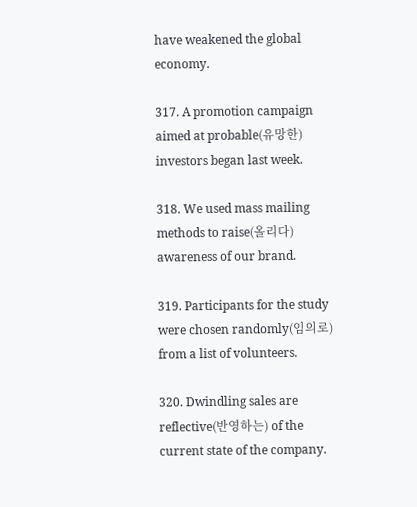have weakened the global economy.

317. A promotion campaign aimed at probable(유망한) investors began last week.

318. We used mass mailing methods to raise(올리다) awareness of our brand.

319. Participants for the study were chosen randomly(임의로) from a list of volunteers.

320. Dwindling sales are reflective(반영하는) of the current state of the company.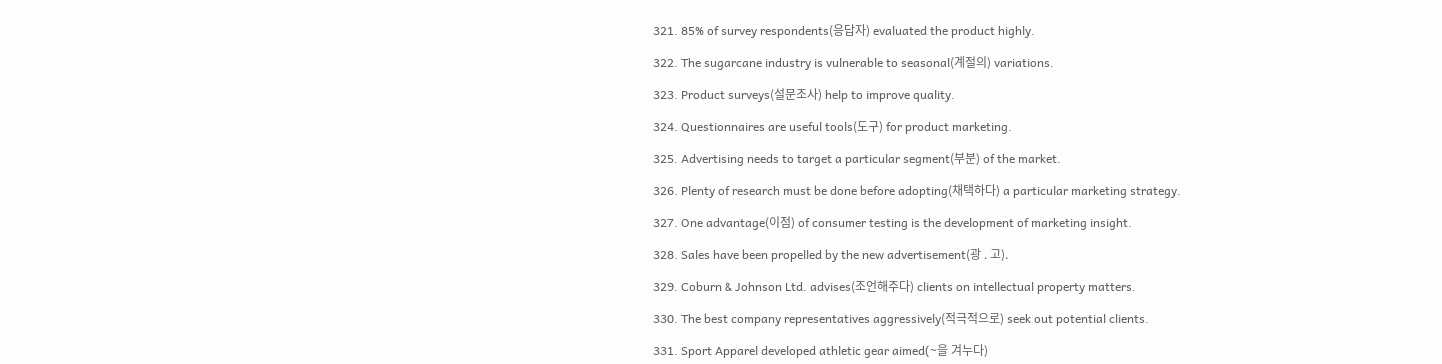321. 85% of survey respondents(응답자) evaluated the product highly.

322. The sugarcane industry is vulnerable to seasonal(계절의) variations.

323. Product surveys(설문조사) help to improve quality.

324. Questionnaires are useful tools(도구) for product marketing.

325. Advertising needs to target a particular segment(부분) of the market.

326. Plenty of research must be done before adopting(채택하다) a particular marketing strategy.

327. One advantage(이점) of consumer testing is the development of marketing insight.

328. Sales have been propelled by the new advertisement(광 . 고).

329. Coburn & Johnson Ltd. advises(조언해주다) clients on intellectual property matters.

330. The best company representatives aggressively(적극적으로) seek out potential clients.

331. Sport Apparel developed athletic gear aimed(~을 겨누다)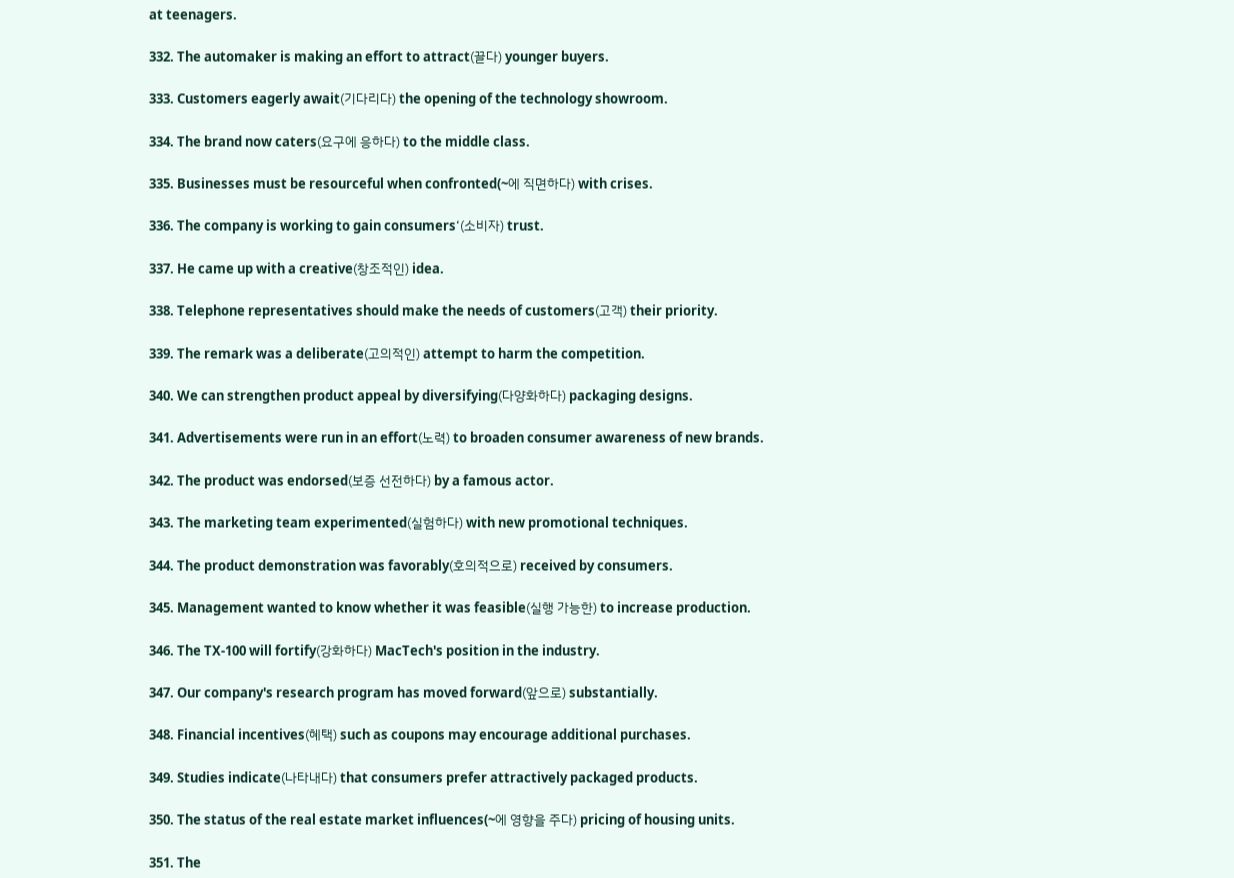at teenagers.

332. The automaker is making an effort to attract(끌다) younger buyers.

333. Customers eagerly await(기다리다) the opening of the technology showroom.

334. The brand now caters(요구에 응하다) to the middle class.

335. Businesses must be resourceful when confronted(~에 직면하다) with crises.

336. The company is working to gain consumers‘(소비자) trust.

337. He came up with a creative(창조적인) idea.

338. Telephone representatives should make the needs of customers(고객) their priority.

339. The remark was a deliberate(고의적인) attempt to harm the competition.

340. We can strengthen product appeal by diversifying(다양화하다) packaging designs.

341. Advertisements were run in an effort(노력) to broaden consumer awareness of new brands.

342. The product was endorsed(보증 선전하다) by a famous actor.

343. The marketing team experimented(실험하다) with new promotional techniques.

344. The product demonstration was favorably(호의적으로) received by consumers.

345. Management wanted to know whether it was feasible(실행 가능한) to increase production.

346. The TX-100 will fortify(강화하다) MacTech's position in the industry.

347. Our company's research program has moved forward(앞으로) substantially.

348. Financial incentives(혜택) such as coupons may encourage additional purchases.

349. Studies indicate(나타내다) that consumers prefer attractively packaged products.

350. The status of the real estate market influences(~에 영향을 주다) pricing of housing units.

351. The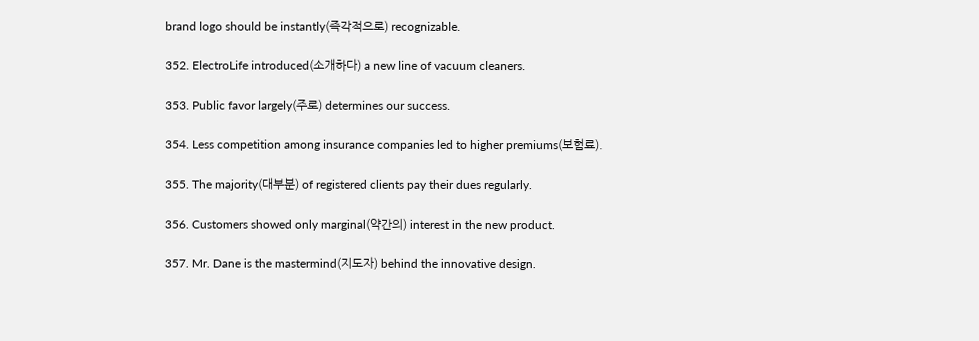brand logo should be instantly(즉각적으로) recognizable.

352. ElectroLife introduced(소개하다) a new line of vacuum cleaners.

353. Public favor largely(주로) determines our success.

354. Less competition among insurance companies led to higher premiums(보험료).

355. The majority(대부분) of registered clients pay their dues regularly.

356. Customers showed only marginal(약간의) interest in the new product.

357. Mr. Dane is the mastermind(지도자) behind the innovative design.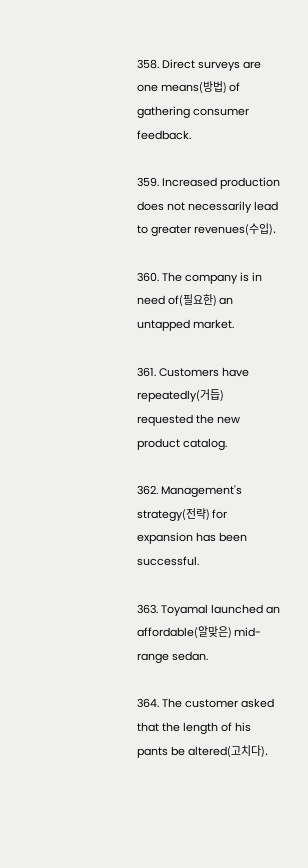358. Direct surveys are one means(방법) of gathering consumer feedback.

359. Increased production does not necessarily lead to greater revenues(수입).

360. The company is in need of(필요한) an untapped market.

361. Customers have repeatedly(거듭) requested the new product catalog.

362. Management's strategy(전략) for expansion has been successful.

363. Toyamal launched an affordable(알맞은) mid-range sedan.

364. The customer asked that the length of his pants be altered(고치다).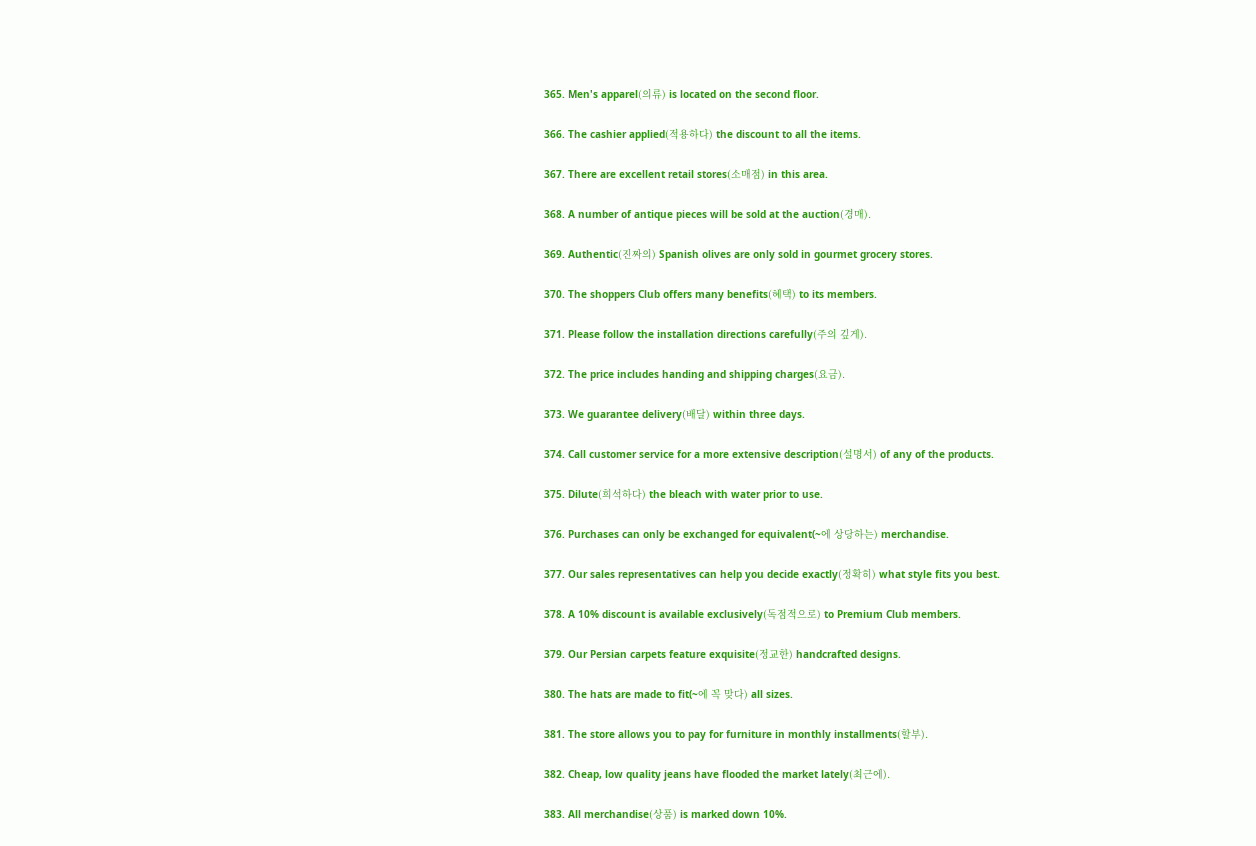365. Men's apparel(의류) is located on the second floor.

366. The cashier applied(적용하다) the discount to all the items.

367. There are excellent retail stores(소매점) in this area.

368. A number of antique pieces will be sold at the auction(경매).

369. Authentic(진짜의) Spanish olives are only sold in gourmet grocery stores.

370. The shoppers Club offers many benefits(혜택) to its members.

371. Please follow the installation directions carefully(주의 깊게).

372. The price includes handing and shipping charges(요금).

373. We guarantee delivery(배달) within three days.

374. Call customer service for a more extensive description(설명서) of any of the products.

375. Dilute(희석하다) the bleach with water prior to use.

376. Purchases can only be exchanged for equivalent(~에 상당하는) merchandise.

377. Our sales representatives can help you decide exactly(정확히) what style fits you best.

378. A 10% discount is available exclusively(독점적으로) to Premium Club members.

379. Our Persian carpets feature exquisite(정교한) handcrafted designs.

380. The hats are made to fit(~에 꼭 맞다) all sizes.

381. The store allows you to pay for furniture in monthly installments(할부).

382. Cheap, low quality jeans have flooded the market lately(최근에).

383. All merchandise(상품) is marked down 10%.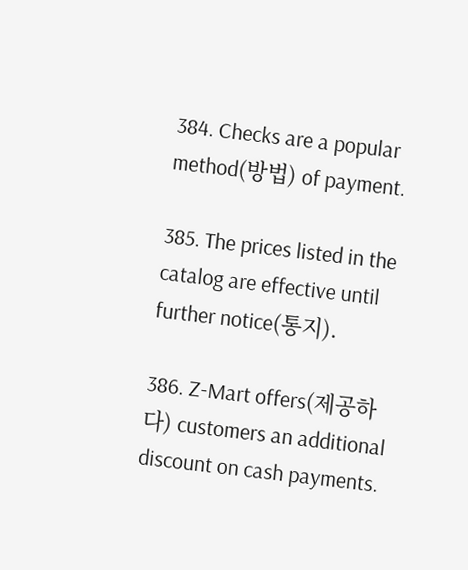384. Checks are a popular method(방법) of payment.

385. The prices listed in the catalog are effective until further notice(통지).

386. Z-Mart offers(제공하다) customers an additional discount on cash payments.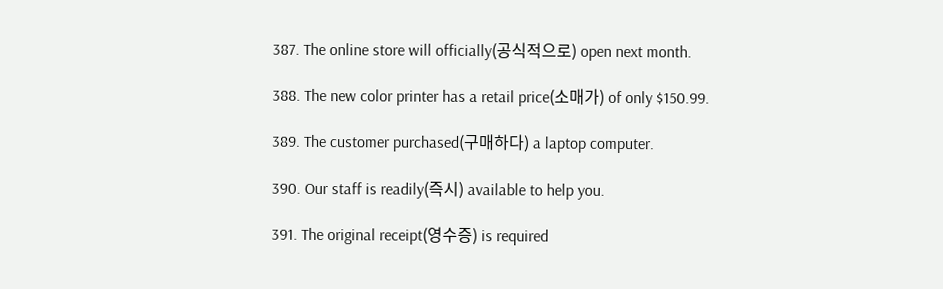387. The online store will officially(공식적으로) open next month.

388. The new color printer has a retail price(소매가) of only $150.99.

389. The customer purchased(구매하다) a laptop computer.

390. Our staff is readily(즉시) available to help you.

391. The original receipt(영수증) is required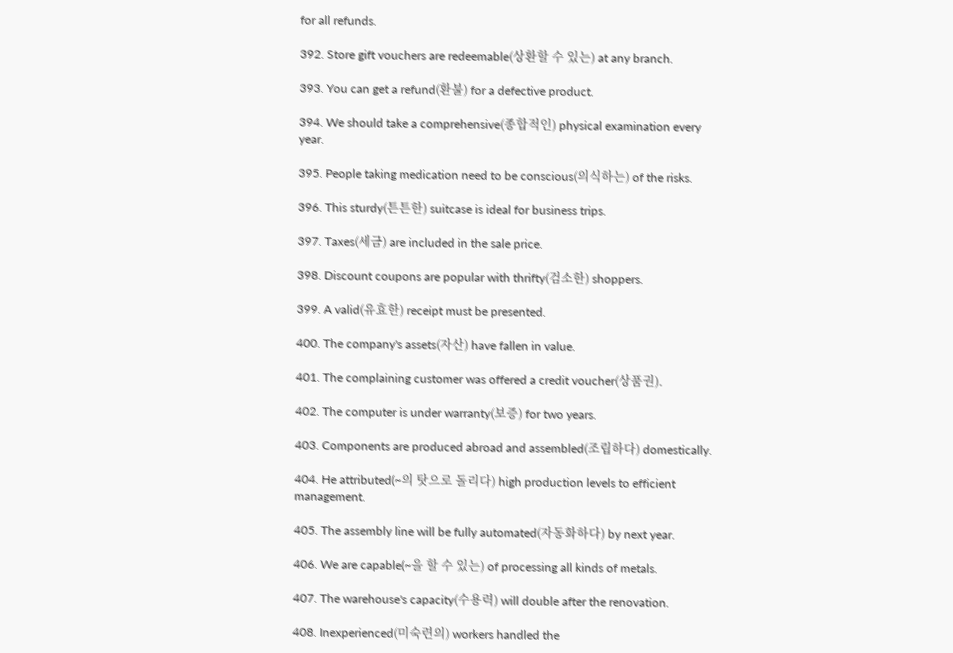for all refunds.

392. Store gift vouchers are redeemable(상환할 수 있는) at any branch.

393. You can get a refund(환불) for a defective product.

394. We should take a comprehensive(종합적인) physical examination every year.

395. People taking medication need to be conscious(의식하는) of the risks.

396. This sturdy(튼튼한) suitcase is ideal for business trips.

397. Taxes(세금) are included in the sale price.

398. Discount coupons are popular with thrifty(검소한) shoppers.

399. A valid(유효한) receipt must be presented.

400. The company's assets(자산) have fallen in value.

401. The complaining customer was offered a credit voucher(상품권).

402. The computer is under warranty(보증) for two years.

403. Components are produced abroad and assembled(조립하다) domestically.

404. He attributed(~의 탓으로 돌리다) high production levels to efficient management.

405. The assembly line will be fully automated(자동화하다) by next year.

406. We are capable(~을 할 수 있는) of processing all kinds of metals.

407. The warehouse's capacity(수용력) will double after the renovation.

408. Inexperienced(미숙련의) workers handled the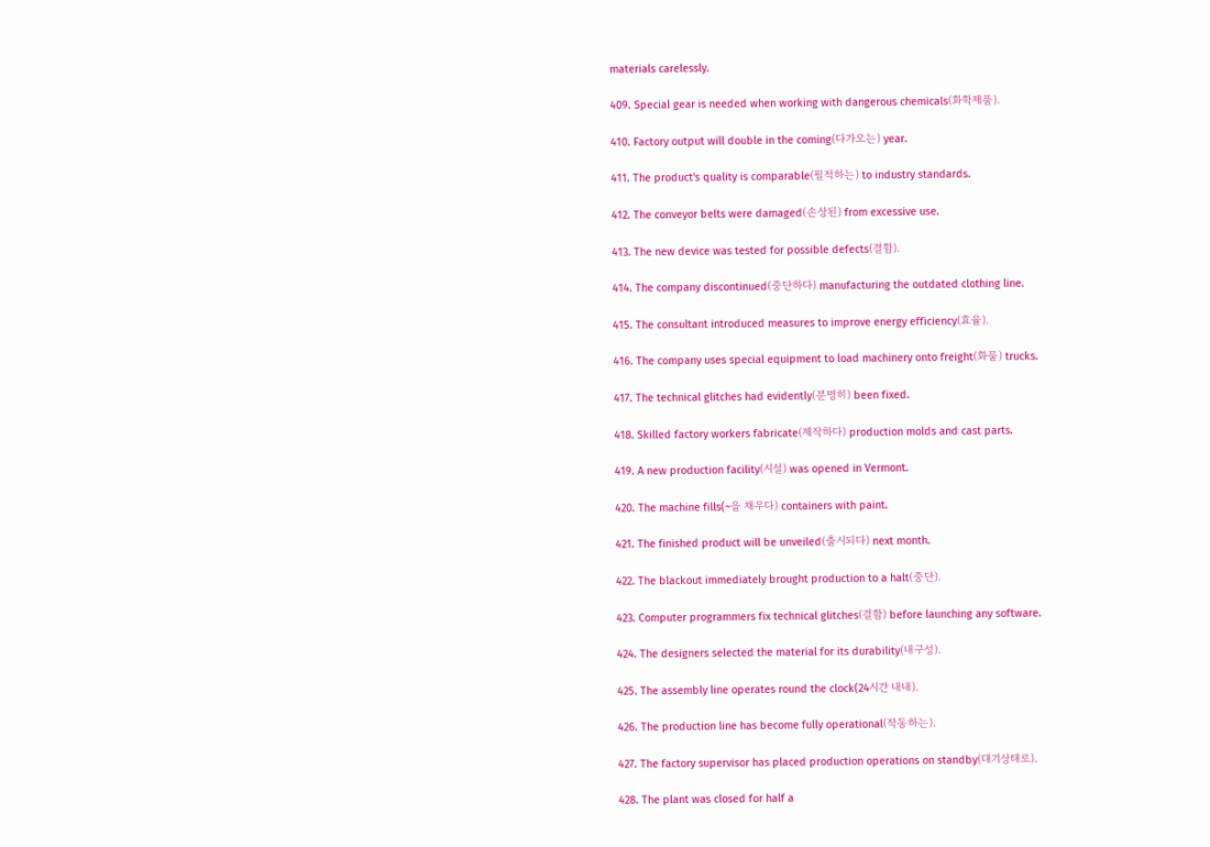materials carelessly.

409. Special gear is needed when working with dangerous chemicals(화학제품).

410. Factory output will double in the coming(다가오는) year.

411. The product's quality is comparable(필적하는) to industry standards.

412. The conveyor belts were damaged(손상된) from excessive use.

413. The new device was tested for possible defects(결함).

414. The company discontinued(중단하다) manufacturing the outdated clothing line.

415. The consultant introduced measures to improve energy efficiency(효율).

416. The company uses special equipment to load machinery onto freight(화물) trucks.

417. The technical glitches had evidently(분명히) been fixed.

418. Skilled factory workers fabricate(제작하다) production molds and cast parts.

419. A new production facility(시설) was opened in Vermont.

420. The machine fills(~을 채우다) containers with paint.

421. The finished product will be unveiled(출시되다) next month.

422. The blackout immediately brought production to a halt(중단).

423. Computer programmers fix technical glitches(결함) before launching any software.

424. The designers selected the material for its durability(내구성).

425. The assembly line operates round the clock(24시간 내내).

426. The production line has become fully operational(작동하는).

427. The factory supervisor has placed production operations on standby(대기상태로).

428. The plant was closed for half a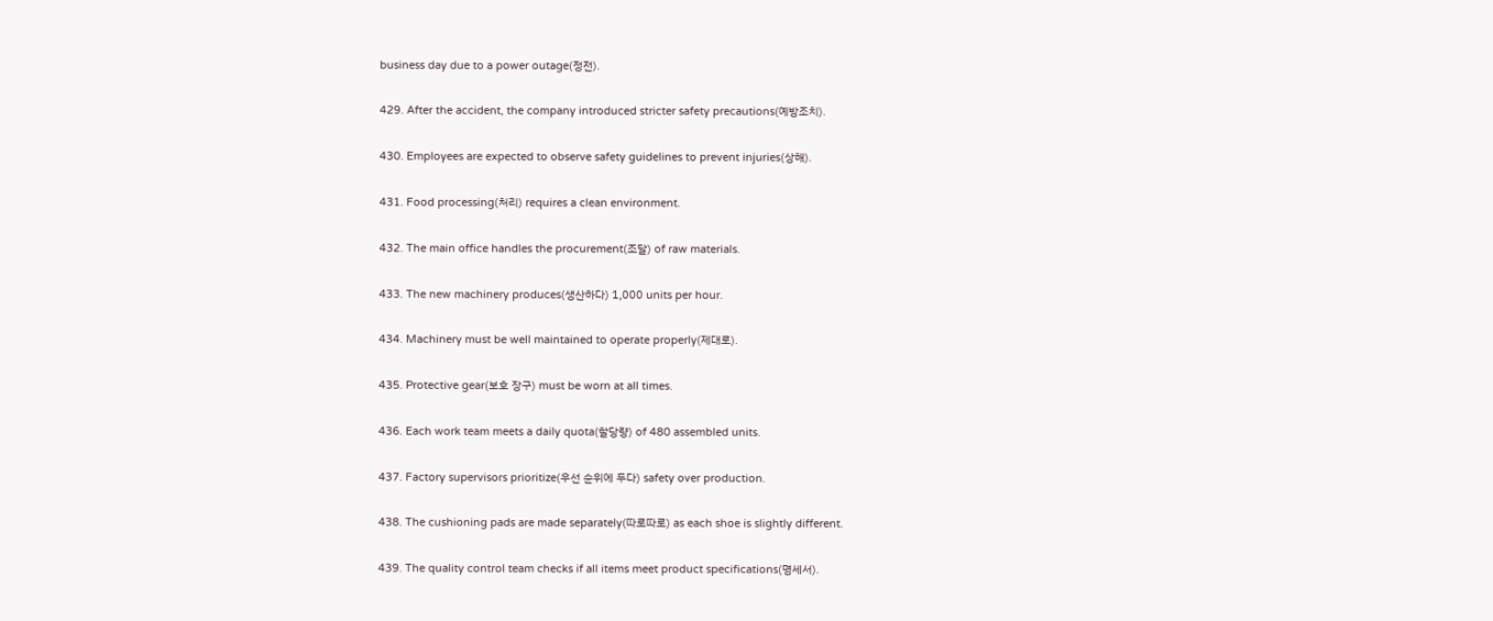business day due to a power outage(정전).

429. After the accident, the company introduced stricter safety precautions(예방조치).

430. Employees are expected to observe safety guidelines to prevent injuries(상해).

431. Food processing(처리) requires a clean environment.

432. The main office handles the procurement(조달) of raw materials.

433. The new machinery produces(생산하다) 1,000 units per hour.

434. Machinery must be well maintained to operate properly(제대로).

435. Protective gear(보호 장구) must be worn at all times.

436. Each work team meets a daily quota(할당량) of 480 assembled units.

437. Factory supervisors prioritize(우선 순위에 두다) safety over production.

438. The cushioning pads are made separately(따로따로) as each shoe is slightly different.

439. The quality control team checks if all items meet product specifications(명세서).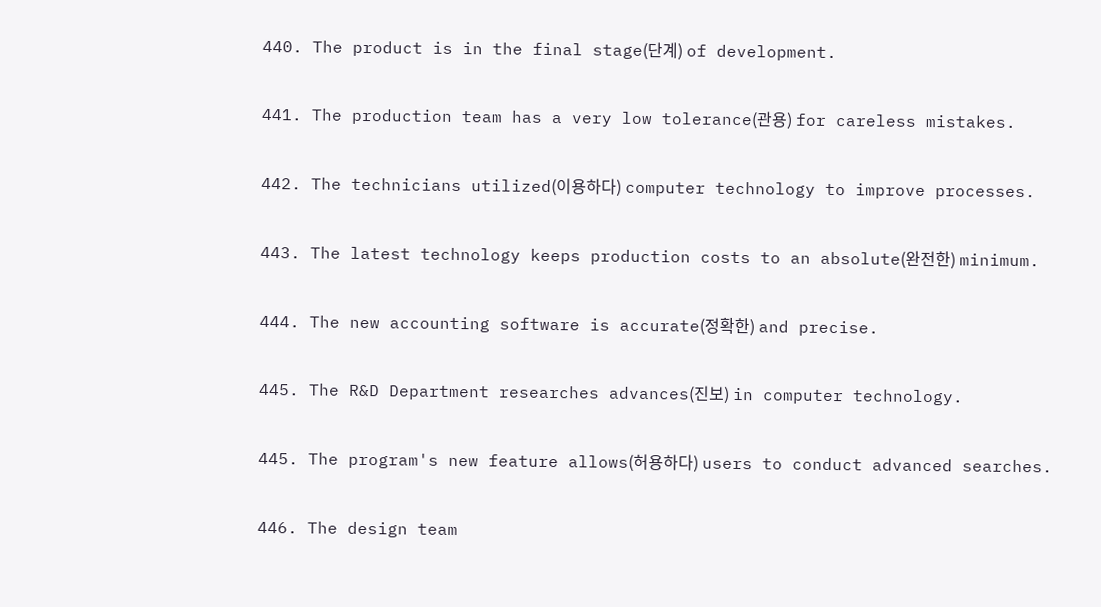440. The product is in the final stage(단계) of development.

441. The production team has a very low tolerance(관용) for careless mistakes.

442. The technicians utilized(이용하다) computer technology to improve processes.

443. The latest technology keeps production costs to an absolute(완전한) minimum.

444. The new accounting software is accurate(정확한) and precise.

445. The R&D Department researches advances(진보) in computer technology.

445. The program's new feature allows(허용하다) users to conduct advanced searches.

446. The design team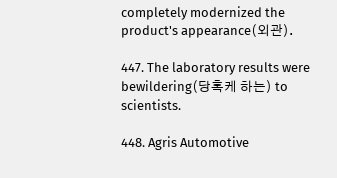completely modernized the product's appearance(외관).

447. The laboratory results were bewildering(당혹케 하는) to scientists.

448. Agris Automotive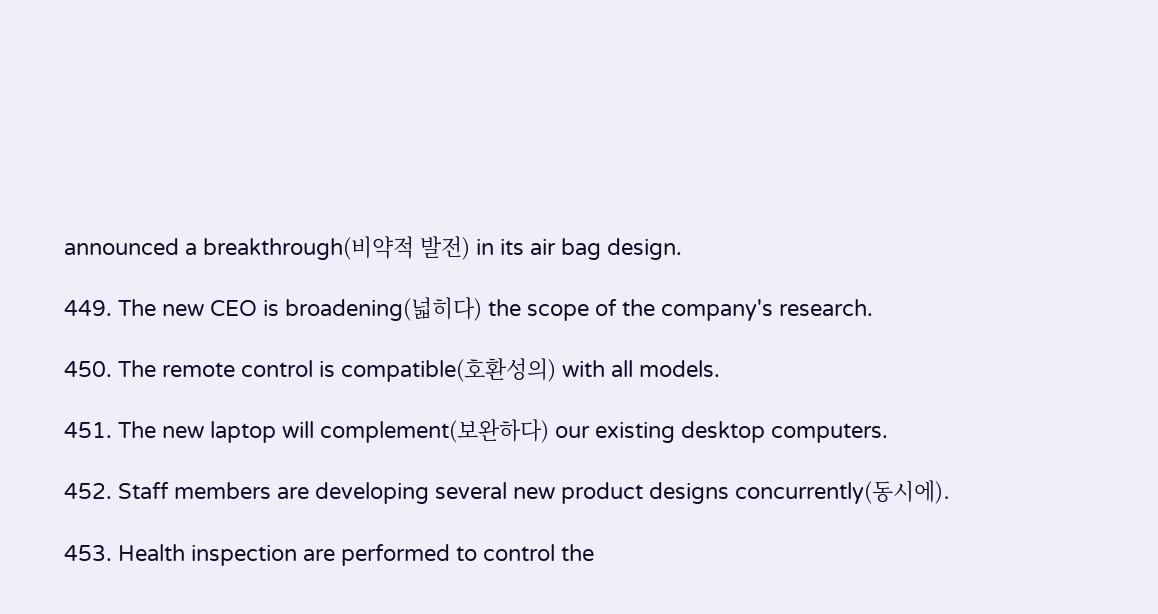announced a breakthrough(비약적 발전) in its air bag design.

449. The new CEO is broadening(넓히다) the scope of the company's research.

450. The remote control is compatible(호환성의) with all models.

451. The new laptop will complement(보완하다) our existing desktop computers.

452. Staff members are developing several new product designs concurrently(동시에).

453. Health inspection are performed to control the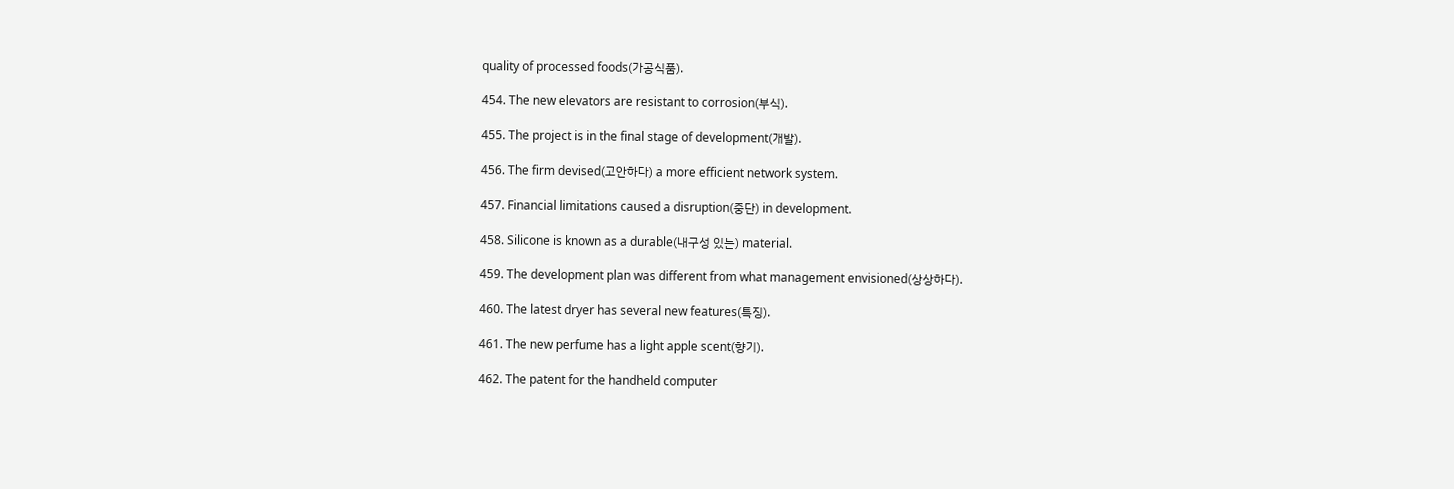quality of processed foods(가공식품).

454. The new elevators are resistant to corrosion(부식).

455. The project is in the final stage of development(개발).

456. The firm devised(고안하다) a more efficient network system.

457. Financial limitations caused a disruption(중단) in development.

458. Silicone is known as a durable(내구성 있는) material.

459. The development plan was different from what management envisioned(상상하다).

460. The latest dryer has several new features(특징).

461. The new perfume has a light apple scent(향기).

462. The patent for the handheld computer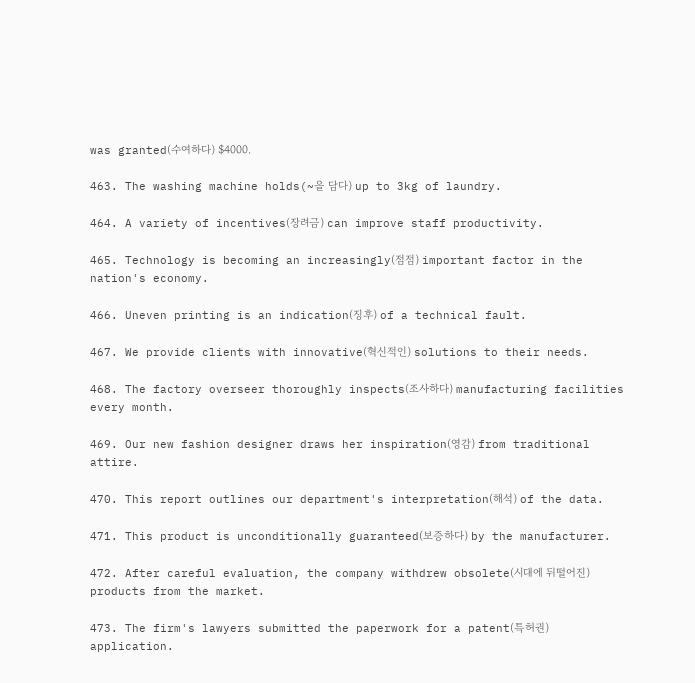was granted(수여하다) $4000.

463. The washing machine holds(~을 담다) up to 3kg of laundry.

464. A variety of incentives(장려금) can improve staff productivity.

465. Technology is becoming an increasingly(점점) important factor in the nation's economy.

466. Uneven printing is an indication(징후) of a technical fault.

467. We provide clients with innovative(혁신적인) solutions to their needs.

468. The factory overseer thoroughly inspects(조사하다) manufacturing facilities every month.

469. Our new fashion designer draws her inspiration(영감) from traditional attire.

470. This report outlines our department's interpretation(해석) of the data.

471. This product is unconditionally guaranteed(보증하다) by the manufacturer.

472. After careful evaluation, the company withdrew obsolete(시대에 뒤떨어진) products from the market.

473. The firm's lawyers submitted the paperwork for a patent(특허권) application.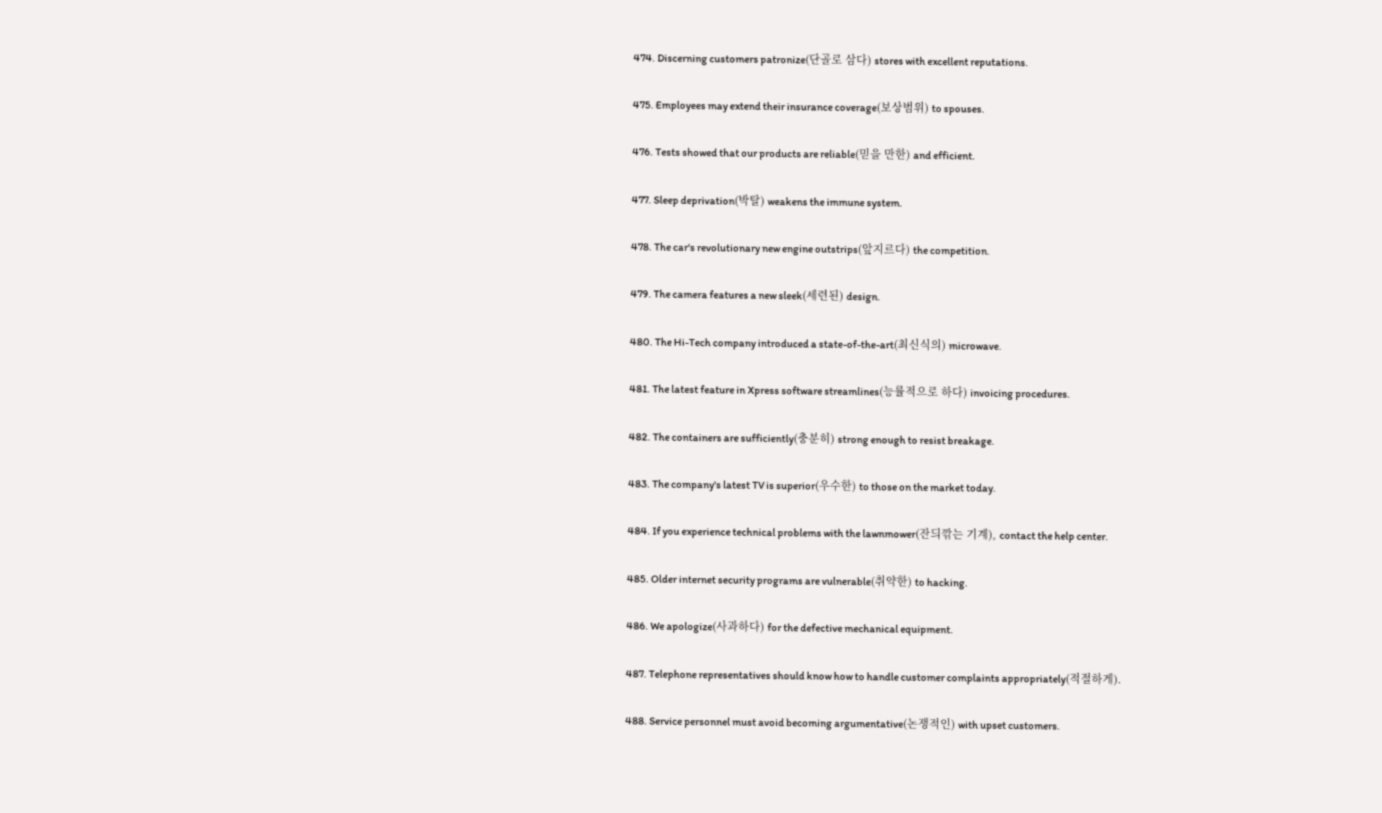474. Discerning customers patronize(단골로 삼다) stores with excellent reputations.

475. Employees may extend their insurance coverage(보상범위) to spouses.

476. Tests showed that our products are reliable(믿을 만한) and efficient.

477. Sleep deprivation(박탈) weakens the immune system.

478. The car's revolutionary new engine outstrips(앞지르다) the competition.

479. The camera features a new sleek(세련된) design.

480. The Hi-Tech company introduced a state-of-the-art(최신식의) microwave.

481. The latest feature in Xpress software streamlines(능률적으로 하다) invoicing procedures.

482. The containers are sufficiently(충분히) strong enough to resist breakage.

483. The company's latest TV is superior(우수한) to those on the market today.

484. If you experience technical problems with the lawnmower(잔듸깎는 기계), contact the help center.

485. Older internet security programs are vulnerable(취약한) to hacking.

486. We apologize(사과하다) for the defective mechanical equipment.

487. Telephone representatives should know how to handle customer complaints appropriately(적절하게).

488. Service personnel must avoid becoming argumentative(논쟁적인) with upset customers.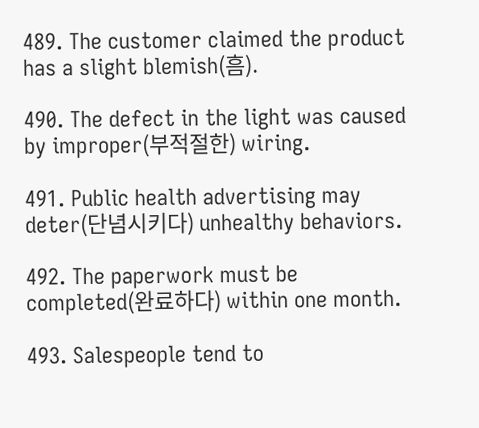489. The customer claimed the product has a slight blemish(흠).

490. The defect in the light was caused by improper(부적절한) wiring.

491. Public health advertising may deter(단념시키다) unhealthy behaviors.

492. The paperwork must be completed(완료하다) within one month.

493. Salespeople tend to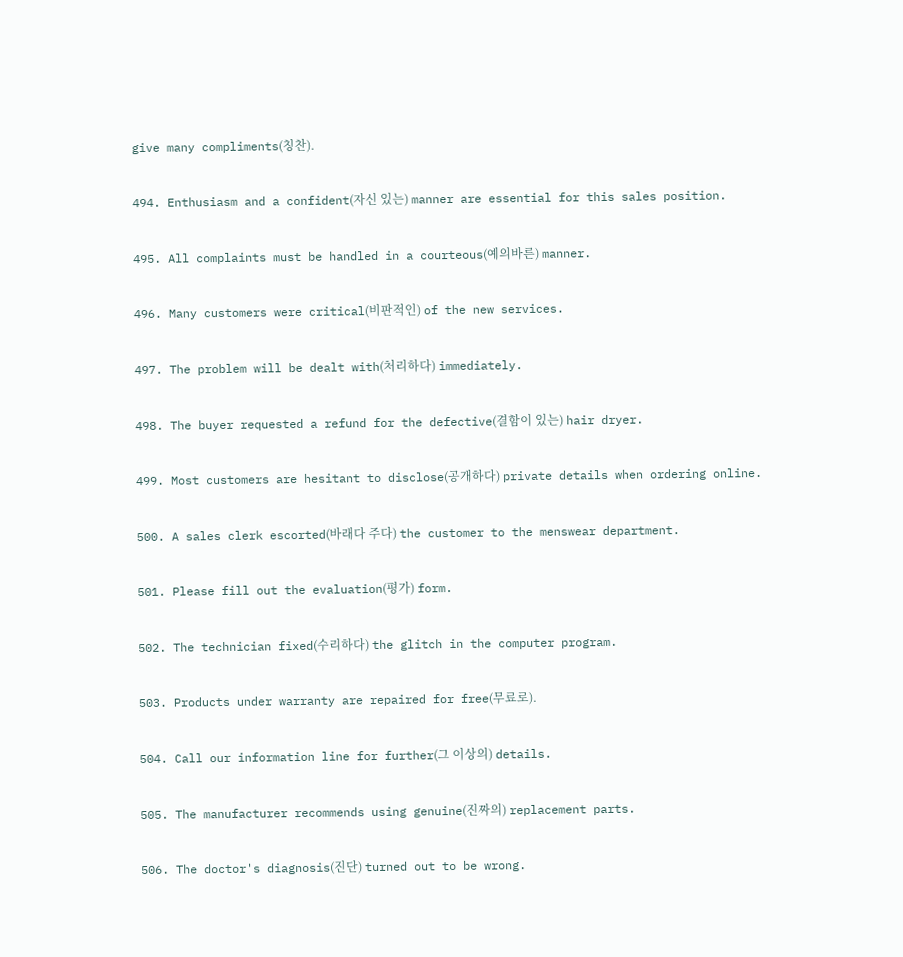give many compliments(칭찬).

494. Enthusiasm and a confident(자신 있는) manner are essential for this sales position.

495. All complaints must be handled in a courteous(예의바른) manner.

496. Many customers were critical(비판적인) of the new services.

497. The problem will be dealt with(처리하다) immediately.

498. The buyer requested a refund for the defective(결함이 있는) hair dryer.

499. Most customers are hesitant to disclose(공개하다) private details when ordering online.

500. A sales clerk escorted(바래다 주다) the customer to the menswear department.

501. Please fill out the evaluation(평가) form.

502. The technician fixed(수리하다) the glitch in the computer program.

503. Products under warranty are repaired for free(무료로).

504. Call our information line for further(그 이상의) details.

505. The manufacturer recommends using genuine(진짜의) replacement parts.

506. The doctor's diagnosis(진단) turned out to be wrong.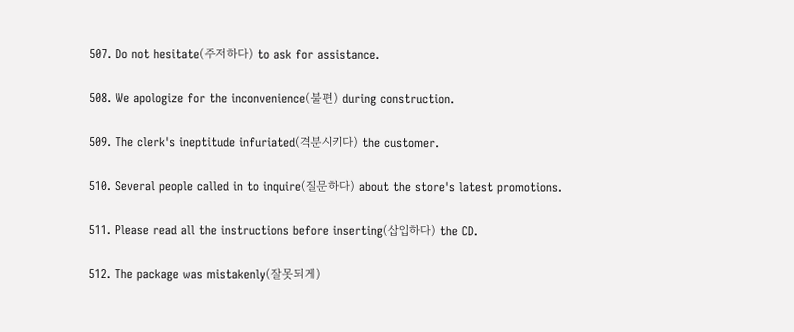507. Do not hesitate(주저하다) to ask for assistance.

508. We apologize for the inconvenience(불편) during construction.

509. The clerk's ineptitude infuriated(격분시키다) the customer.

510. Several people called in to inquire(질문하다) about the store's latest promotions.

511. Please read all the instructions before inserting(삽입하다) the CD.

512. The package was mistakenly(잘못되게)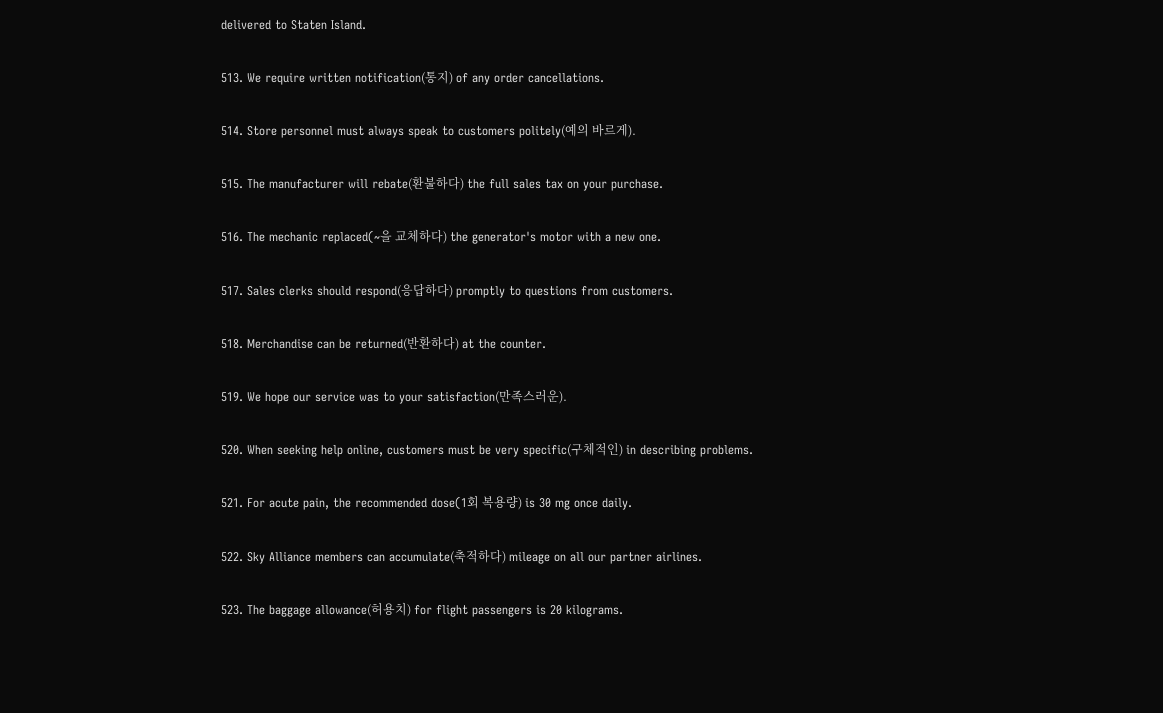delivered to Staten Island.

513. We require written notification(통지) of any order cancellations.

514. Store personnel must always speak to customers politely(예의 바르게).

515. The manufacturer will rebate(환불하다) the full sales tax on your purchase.

516. The mechanic replaced(~을 교체하다) the generator's motor with a new one.

517. Sales clerks should respond(응답하다) promptly to questions from customers.

518. Merchandise can be returned(반환하다) at the counter.

519. We hope our service was to your satisfaction(만족스러운).

520. When seeking help online, customers must be very specific(구체적인) in describing problems.

521. For acute pain, the recommended dose(1회 복용량) is 30 mg once daily.

522. Sky Alliance members can accumulate(축적하다) mileage on all our partner airlines.

523. The baggage allowance(허용치) for flight passengers is 20 kilograms.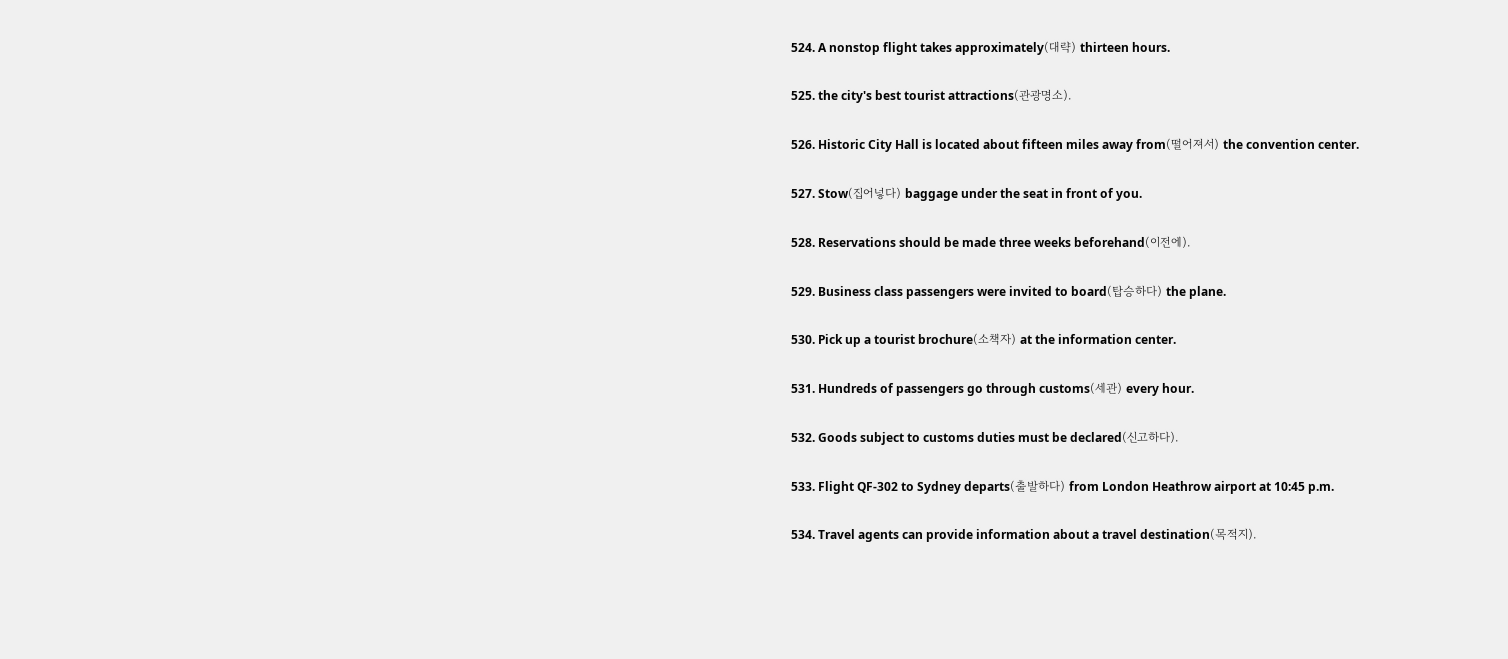524. A nonstop flight takes approximately(대략) thirteen hours.

525. the city's best tourist attractions(관광명소).

526. Historic City Hall is located about fifteen miles away from(떨어져서) the convention center.

527. Stow(집어넣다) baggage under the seat in front of you.

528. Reservations should be made three weeks beforehand(이전에).

529. Business class passengers were invited to board(탑승하다) the plane.

530. Pick up a tourist brochure(소책자) at the information center.

531. Hundreds of passengers go through customs(세관) every hour.

532. Goods subject to customs duties must be declared(신고하다).

533. Flight QF-302 to Sydney departs(출발하다) from London Heathrow airport at 10:45 p.m.

534. Travel agents can provide information about a travel destination(목적지).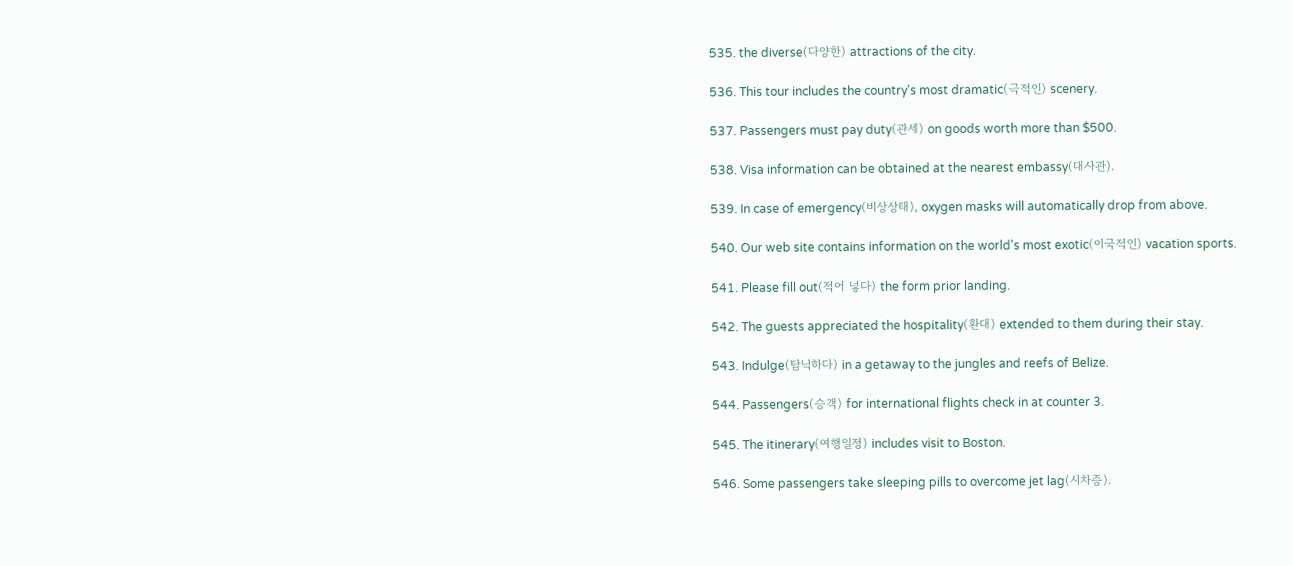535. the diverse(다양한) attractions of the city.

536. This tour includes the country's most dramatic(극적인) scenery.

537. Passengers must pay duty(관세) on goods worth more than $500.

538. Visa information can be obtained at the nearest embassy(대사관).

539. In case of emergency(비상상태), oxygen masks will automatically drop from above.

540. Our web site contains information on the world's most exotic(이국적인) vacation sports.

541. Please fill out(적어 넣다) the form prior landing.

542. The guests appreciated the hospitality(환대) extended to them during their stay.

543. Indulge(탐닉하다) in a getaway to the jungles and reefs of Belize.

544. Passengers(승객) for international flights check in at counter 3.

545. The itinerary(여행일정) includes visit to Boston.

546. Some passengers take sleeping pills to overcome jet lag(시차증).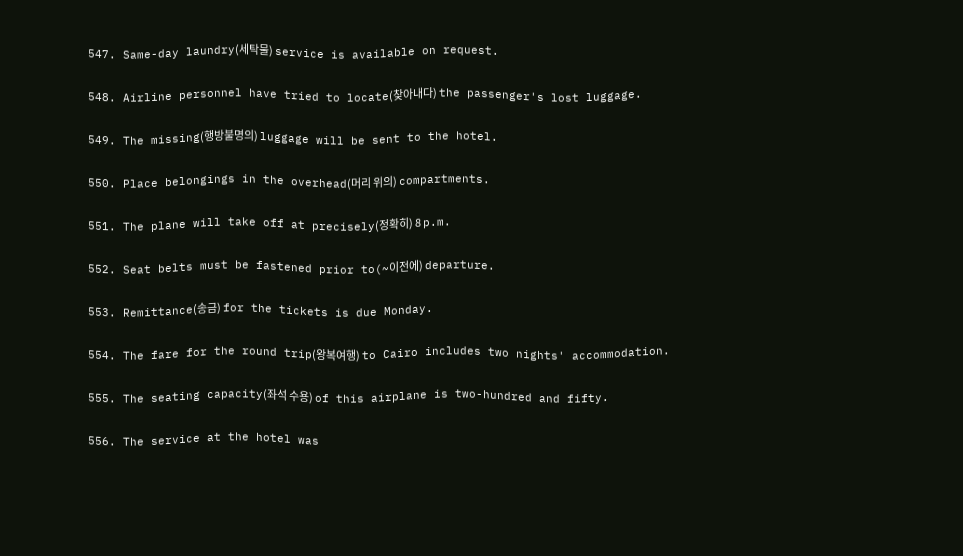547. Same-day laundry(세탁물) service is available on request.

548. Airline personnel have tried to locate(찾아내다) the passenger's lost luggage.

549. The missing(행방불명의) luggage will be sent to the hotel.

550. Place belongings in the overhead(머리 위의) compartments.

551. The plane will take off at precisely(정확히) 8 p.m.

552. Seat belts must be fastened prior to(~이전에) departure.

553. Remittance(송금) for the tickets is due Monday.

554. The fare for the round trip(왕복여행) to Cairo includes two nights' accommodation.

555. The seating capacity(좌석 수용) of this airplane is two-hundred and fifty.

556. The service at the hotel was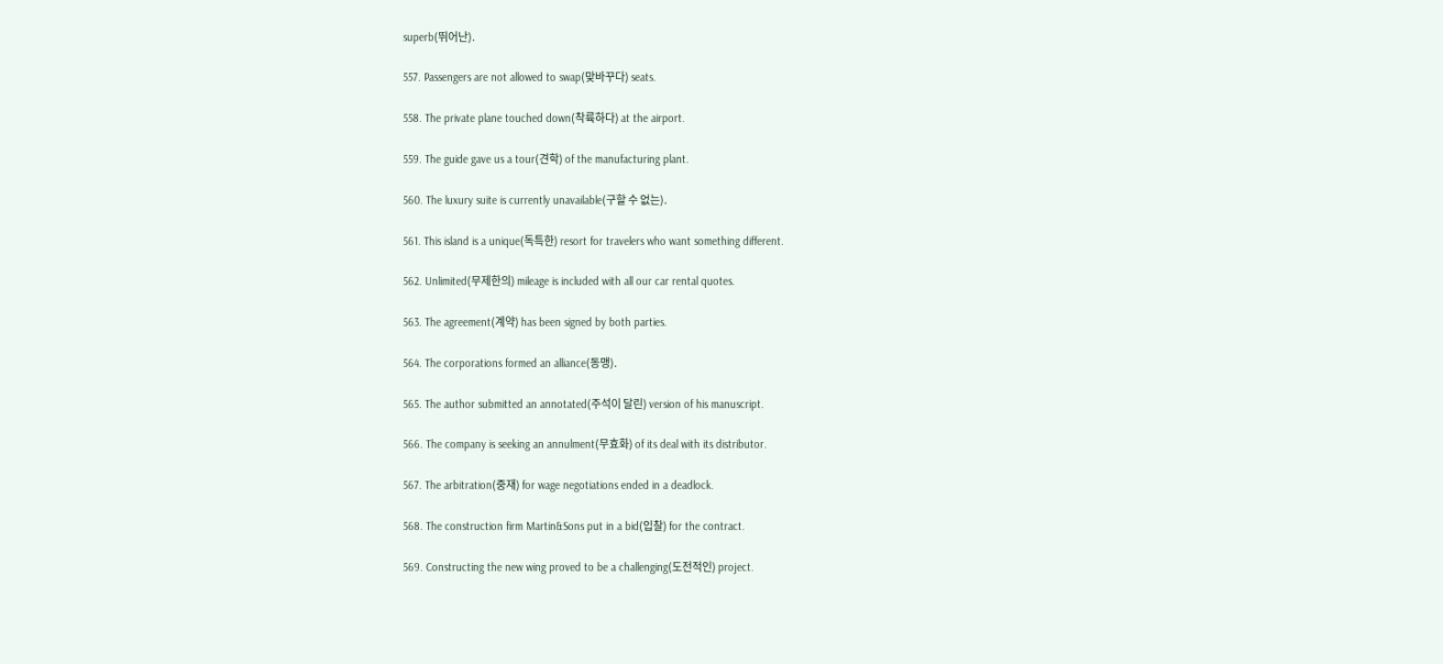superb(뛰어난).

557. Passengers are not allowed to swap(맞바꾸다) seats.

558. The private plane touched down(착륙하다) at the airport.

559. The guide gave us a tour(견학) of the manufacturing plant.

560. The luxury suite is currently unavailable(구할 수 없는).

561. This island is a unique(독특한) resort for travelers who want something different.

562. Unlimited(무제한의) mileage is included with all our car rental quotes.

563. The agreement(계약) has been signed by both parties.

564. The corporations formed an alliance(동맹).

565. The author submitted an annotated(주석이 달린) version of his manuscript.

566. The company is seeking an annulment(무효화) of its deal with its distributor.

567. The arbitration(중재) for wage negotiations ended in a deadlock.

568. The construction firm Martin&Sons put in a bid(입찰) for the contract.

569. Constructing the new wing proved to be a challenging(도전적인) project.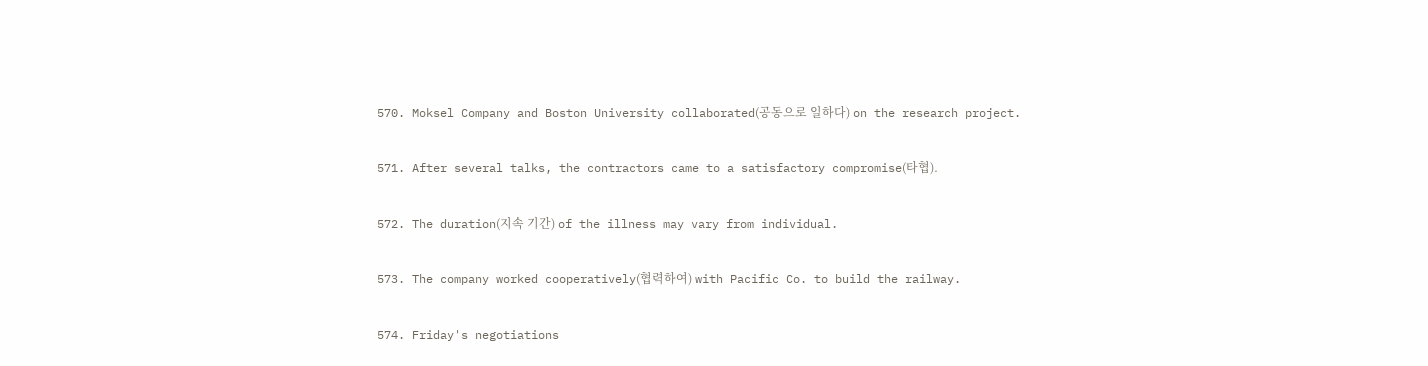570. Moksel Company and Boston University collaborated(공동으로 일하다) on the research project.

571. After several talks, the contractors came to a satisfactory compromise(타협).

572. The duration(지속 기간) of the illness may vary from individual.

573. The company worked cooperatively(협력하여) with Pacific Co. to build the railway.

574. Friday's negotiations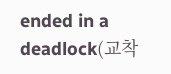ended in a deadlock(교착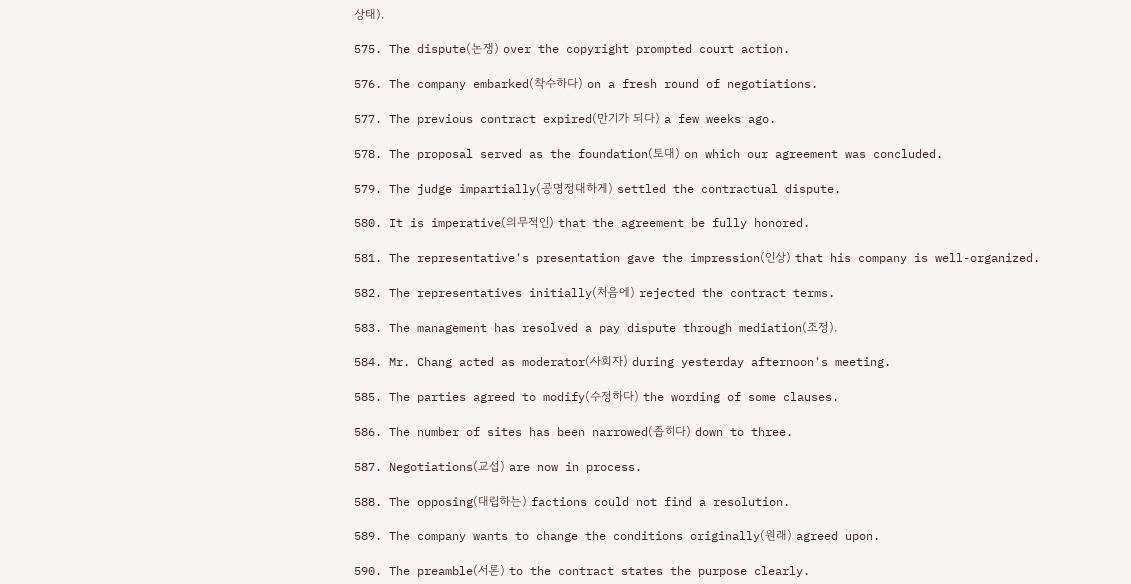상태).

575. The dispute(논쟁) over the copyright prompted court action.

576. The company embarked(착수하다) on a fresh round of negotiations.

577. The previous contract expired(만기가 되다) a few weeks ago.

578. The proposal served as the foundation(토대) on which our agreement was concluded.

579. The judge impartially(공명정대하게) settled the contractual dispute.

580. It is imperative(의무적인) that the agreement be fully honored.

581. The representative's presentation gave the impression(인상) that his company is well-organized.

582. The representatives initially(처음에) rejected the contract terms.

583. The management has resolved a pay dispute through mediation(조정).

584. Mr. Chang acted as moderator(사회자) during yesterday afternoon's meeting.

585. The parties agreed to modify(수정하다) the wording of some clauses.

586. The number of sites has been narrowed(좁히다) down to three.

587. Negotiations(교섭) are now in process.

588. The opposing(대립하는) factions could not find a resolution.

589. The company wants to change the conditions originally(원래) agreed upon.

590. The preamble(서론) to the contract states the purpose clearly.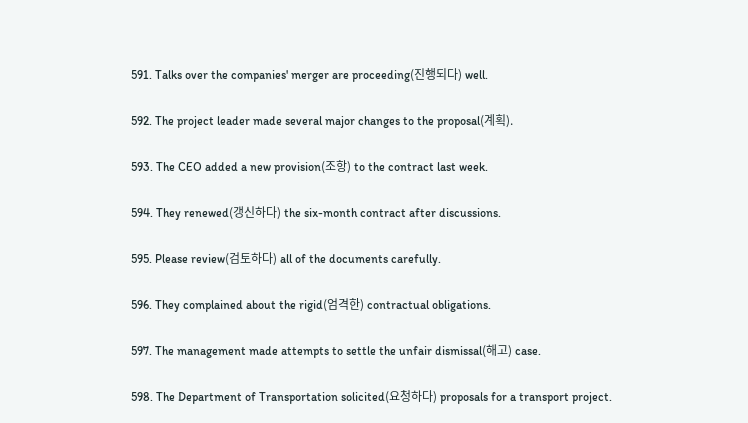591. Talks over the companies' merger are proceeding(진행되다) well.

592. The project leader made several major changes to the proposal(계획).

593. The CEO added a new provision(조항) to the contract last week.

594. They renewed(갱신하다) the six-month contract after discussions.

595. Please review(검토하다) all of the documents carefully.

596. They complained about the rigid(엄격한) contractual obligations.

597. The management made attempts to settle the unfair dismissal(해고) case.

598. The Department of Transportation solicited(요청하다) proposals for a transport project.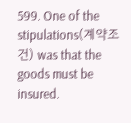599. One of the stipulations(계약조건) was that the goods must be insured.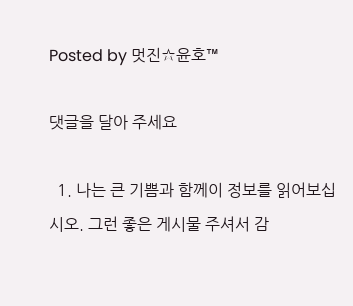Posted by 멋진☆윤호™

댓글을 달아 주세요

  1. 나는 큰 기쁨과 함께이 정보를 읽어보십시오. 그런 좋은 게시물 주셔서 감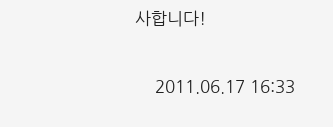사합니다!

    2011.06.17 16:33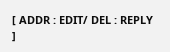[ ADDR : EDIT/ DEL : REPLY ]